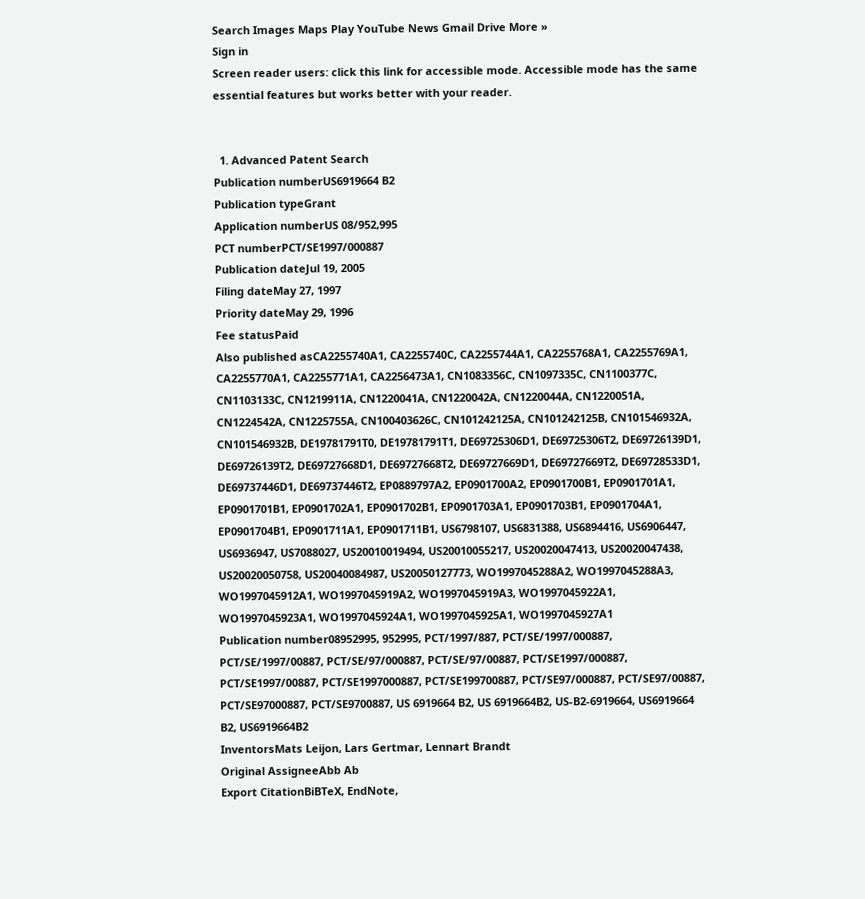Search Images Maps Play YouTube News Gmail Drive More »
Sign in
Screen reader users: click this link for accessible mode. Accessible mode has the same essential features but works better with your reader.


  1. Advanced Patent Search
Publication numberUS6919664 B2
Publication typeGrant
Application numberUS 08/952,995
PCT numberPCT/SE1997/000887
Publication dateJul 19, 2005
Filing dateMay 27, 1997
Priority dateMay 29, 1996
Fee statusPaid
Also published asCA2255740A1, CA2255740C, CA2255744A1, CA2255768A1, CA2255769A1, CA2255770A1, CA2255771A1, CA2256473A1, CN1083356C, CN1097335C, CN1100377C, CN1103133C, CN1219911A, CN1220041A, CN1220042A, CN1220044A, CN1220051A, CN1224542A, CN1225755A, CN100403626C, CN101242125A, CN101242125B, CN101546932A, CN101546932B, DE19781791T0, DE19781791T1, DE69725306D1, DE69725306T2, DE69726139D1, DE69726139T2, DE69727668D1, DE69727668T2, DE69727669D1, DE69727669T2, DE69728533D1, DE69737446D1, DE69737446T2, EP0889797A2, EP0901700A2, EP0901700B1, EP0901701A1, EP0901701B1, EP0901702A1, EP0901702B1, EP0901703A1, EP0901703B1, EP0901704A1, EP0901704B1, EP0901711A1, EP0901711B1, US6798107, US6831388, US6894416, US6906447, US6936947, US7088027, US20010019494, US20010055217, US20020047413, US20020047438, US20020050758, US20040084987, US20050127773, WO1997045288A2, WO1997045288A3, WO1997045912A1, WO1997045919A2, WO1997045919A3, WO1997045922A1, WO1997045923A1, WO1997045924A1, WO1997045925A1, WO1997045927A1
Publication number08952995, 952995, PCT/1997/887, PCT/SE/1997/000887, PCT/SE/1997/00887, PCT/SE/97/000887, PCT/SE/97/00887, PCT/SE1997/000887, PCT/SE1997/00887, PCT/SE1997000887, PCT/SE199700887, PCT/SE97/000887, PCT/SE97/00887, PCT/SE97000887, PCT/SE9700887, US 6919664 B2, US 6919664B2, US-B2-6919664, US6919664 B2, US6919664B2
InventorsMats Leijon, Lars Gertmar, Lennart Brandt
Original AssigneeAbb Ab
Export CitationBiBTeX, EndNote,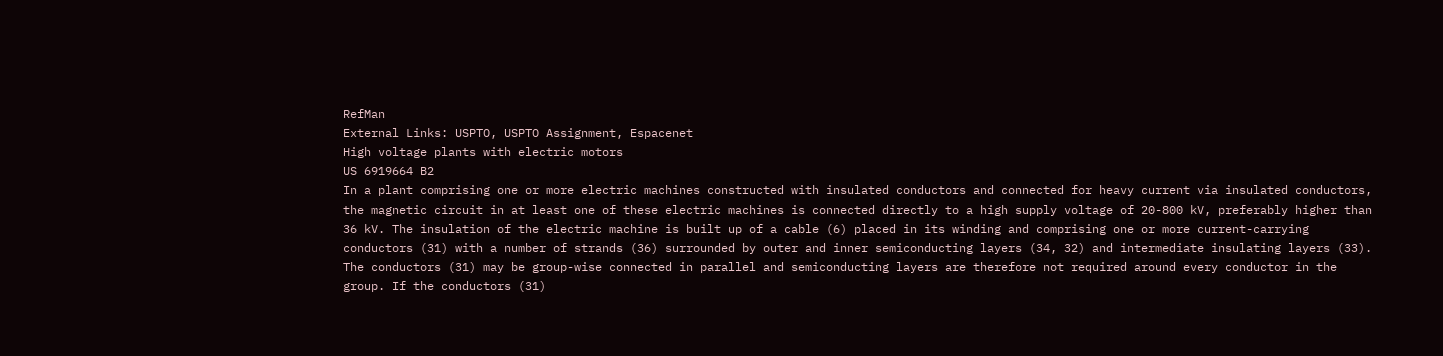RefMan
External Links: USPTO, USPTO Assignment, Espacenet
High voltage plants with electric motors
US 6919664 B2
In a plant comprising one or more electric machines constructed with insulated conductors and connected for heavy current via insulated conductors, the magnetic circuit in at least one of these electric machines is connected directly to a high supply voltage of 20-800 kV, preferably higher than 36 kV. The insulation of the electric machine is built up of a cable (6) placed in its winding and comprising one or more current-carrying conductors (31) with a number of strands (36) surrounded by outer and inner semiconducting layers (34, 32) and intermediate insulating layers (33). The conductors (31) may be group-wise connected in parallel and semiconducting layers are therefore not required around every conductor in the group. If the conductors (31)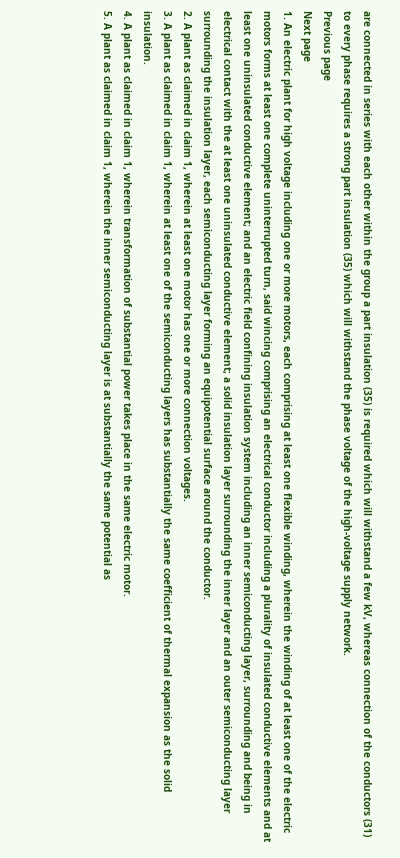are connected in series with each other within the group a part insulation (35) is required which will withstand a few kV, whereas connection of the conductors (31) to every phase requires a strong part insulation (35) which will withstand the phase voltage of the high-voltage supply network.
Previous page
Next page
1. An electric plant for high voltage including one or more motors, each comprising at least one flexible winding, wherein the winding of at least one of the electric motors forms at least one complete uninterrupted turn, said wincing comprising an electrical conductor including a plurality of insulated conductive elements and at least one uninsulated conductive element; and an electric field confining insulation system including an inner semiconducting layer, surrounding and being in electrical contact with the at least one uninsulated conductive element; a solid insulation layer surrounding the inner layer and an outer semiconducting layer surrounding the insulation layer, each semiconducting layer forming an equipotential surface around the conductor.
2. A plant as claimed in claim 1, wherein at least one motor has one or more connection voltages.
3. A plant as claimed in claim 1, wherein at least one of the semiconducting layers has substantially the same coefficient of thermal expansion as the solid insulation.
4. A plant as claimed in claim 1, wherein transformation of substantial power takes place in the same electric motor.
5. A plant as claimed in claim 1, wherein the inner semiconducting layer is at substantially the same potential as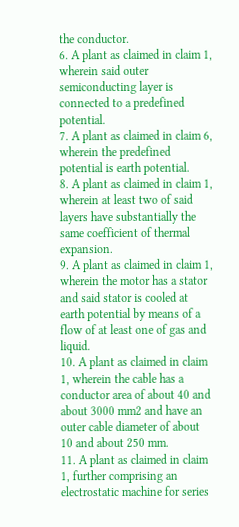the conductor.
6. A plant as claimed in claim 1, wherein said outer semiconducting layer is connected to a predefined potential.
7. A plant as claimed in claim 6, wherein the predefined potential is earth potential.
8. A plant as claimed in claim 1, wherein at least two of said layers have substantially the same coefficient of thermal expansion.
9. A plant as claimed in claim 1, wherein the motor has a stator and said stator is cooled at earth potential by means of a flow of at least one of gas and liquid.
10. A plant as claimed in claim 1, wherein the cable has a conductor area of about 40 and about 3000 mm2 and have an outer cable diameter of about 10 and about 250 mm.
11. A plant as claimed in claim 1, further comprising an electrostatic machine for series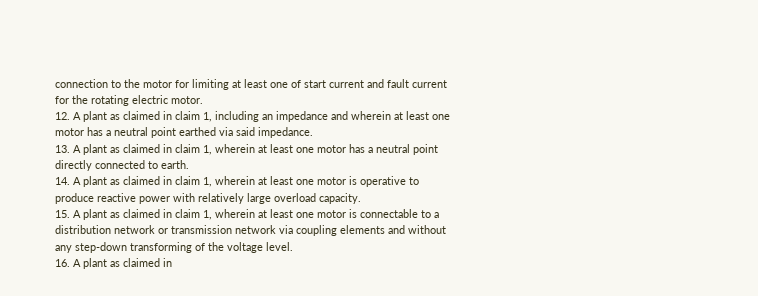connection to the motor for limiting at least one of start current and fault current for the rotating electric motor.
12. A plant as claimed in claim 1, including an impedance and wherein at least one motor has a neutral point earthed via said impedance.
13. A plant as claimed in claim 1, wherein at least one motor has a neutral point directly connected to earth.
14. A plant as claimed in claim 1, wherein at least one motor is operative to produce reactive power with relatively large overload capacity.
15. A plant as claimed in claim 1, wherein at least one motor is connectable to a distribution network or transmission network via coupling elements and without any step-down transforming of the voltage level.
16. A plant as claimed in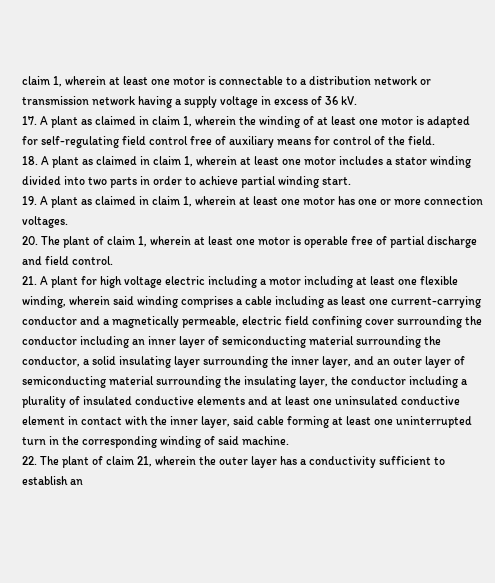claim 1, wherein at least one motor is connectable to a distribution network or transmission network having a supply voltage in excess of 36 kV.
17. A plant as claimed in claim 1, wherein the winding of at least one motor is adapted for self-regulating field control free of auxiliary means for control of the field.
18. A plant as claimed in claim 1, wherein at least one motor includes a stator winding divided into two parts in order to achieve partial winding start.
19. A plant as claimed in claim 1, wherein at least one motor has one or more connection voltages.
20. The plant of claim 1, wherein at least one motor is operable free of partial discharge and field control.
21. A plant for high voltage electric including a motor including at least one flexible winding, wherein said winding comprises a cable including as least one current-carrying conductor and a magnetically permeable, electric field confining cover surrounding the conductor including an inner layer of semiconducting material surrounding the conductor, a solid insulating layer surrounding the inner layer, and an outer layer of semiconducting material surrounding the insulating layer, the conductor including a plurality of insulated conductive elements and at least one uninsulated conductive element in contact with the inner layer, said cable forming at least one uninterrupted turn in the corresponding winding of said machine.
22. The plant of claim 21, wherein the outer layer has a conductivity sufficient to establish an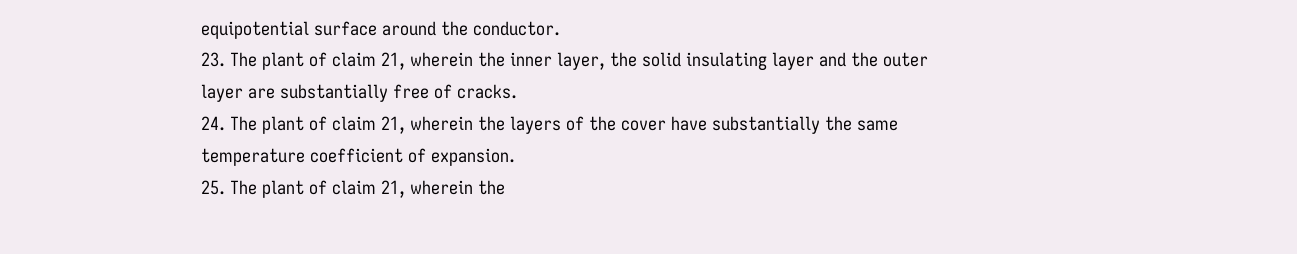equipotential surface around the conductor.
23. The plant of claim 21, wherein the inner layer, the solid insulating layer and the outer layer are substantially free of cracks.
24. The plant of claim 21, wherein the layers of the cover have substantially the same temperature coefficient of expansion.
25. The plant of claim 21, wherein the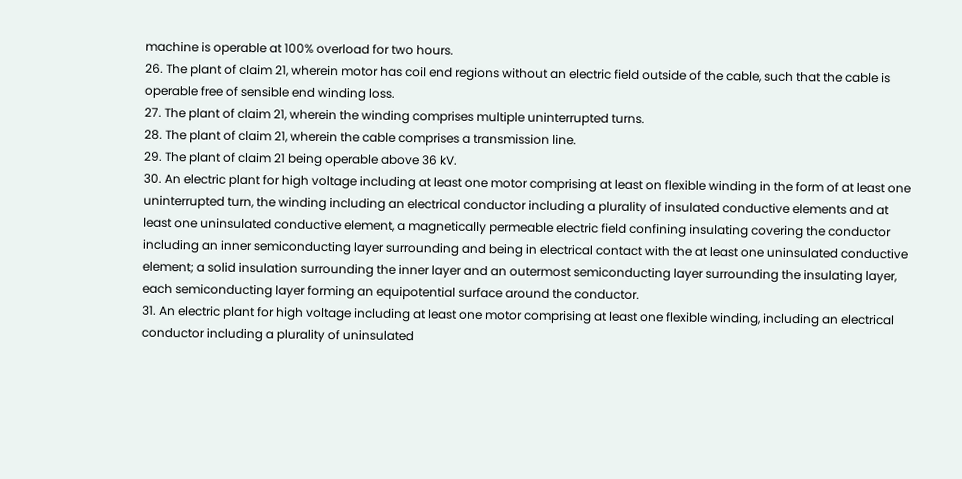machine is operable at 100% overload for two hours.
26. The plant of claim 21, wherein motor has coil end regions without an electric field outside of the cable, such that the cable is operable free of sensible end winding loss.
27. The plant of claim 21, wherein the winding comprises multiple uninterrupted turns.
28. The plant of claim 21, wherein the cable comprises a transmission line.
29. The plant of claim 21 being operable above 36 kV.
30. An electric plant for high voltage including at least one motor comprising at least on flexible winding in the form of at least one uninterrupted turn, the winding including an electrical conductor including a plurality of insulated conductive elements and at least one uninsulated conductive element, a magnetically permeable electric field confining insulating covering the conductor including an inner semiconducting layer surrounding and being in electrical contact with the at least one uninsulated conductive element; a solid insulation surrounding the inner layer and an outermost semiconducting layer surrounding the insulating layer, each semiconducting layer forming an equipotential surface around the conductor.
31. An electric plant for high voltage including at least one motor comprising at least one flexible winding, including an electrical conductor including a plurality of uninsulated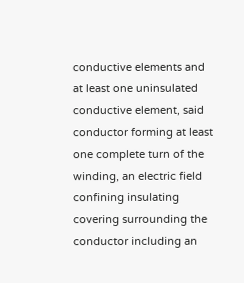conductive elements and at least one uninsulated conductive element, said conductor forming at least one complete turn of the winding, an electric field confining insulating covering surrounding the conductor including an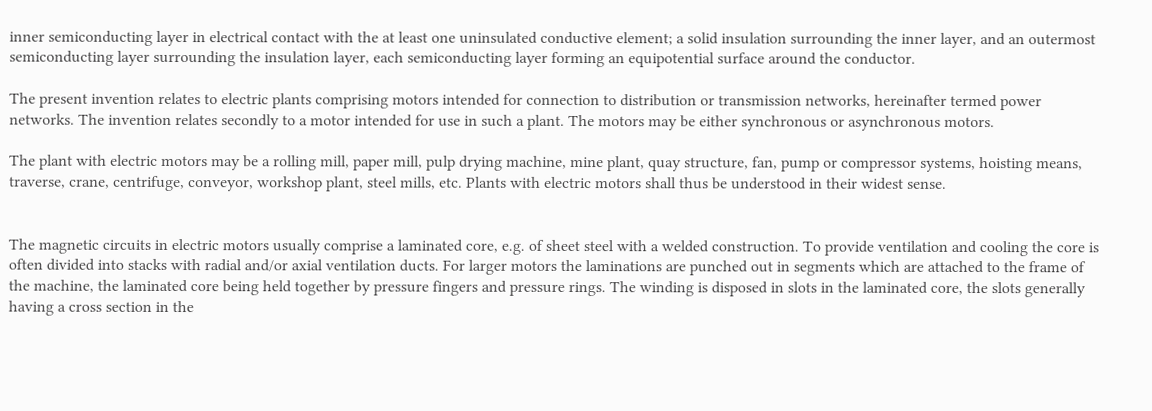inner semiconducting layer in electrical contact with the at least one uninsulated conductive element; a solid insulation surrounding the inner layer, and an outermost semiconducting layer surrounding the insulation layer, each semiconducting layer forming an equipotential surface around the conductor.

The present invention relates to electric plants comprising motors intended for connection to distribution or transmission networks, hereinafter termed power networks. The invention relates secondly to a motor intended for use in such a plant. The motors may be either synchronous or asynchronous motors.

The plant with electric motors may be a rolling mill, paper mill, pulp drying machine, mine plant, quay structure, fan, pump or compressor systems, hoisting means, traverse, crane, centrifuge, conveyor, workshop plant, steel mills, etc. Plants with electric motors shall thus be understood in their widest sense.


The magnetic circuits in electric motors usually comprise a laminated core, e.g. of sheet steel with a welded construction. To provide ventilation and cooling the core is often divided into stacks with radial and/or axial ventilation ducts. For larger motors the laminations are punched out in segments which are attached to the frame of the machine, the laminated core being held together by pressure fingers and pressure rings. The winding is disposed in slots in the laminated core, the slots generally having a cross section in the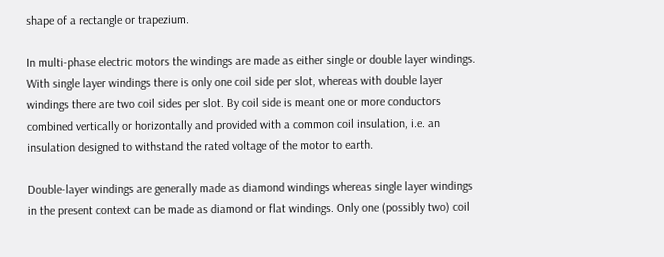shape of a rectangle or trapezium.

In multi-phase electric motors the windings are made as either single or double layer windings. With single layer windings there is only one coil side per slot, whereas with double layer windings there are two coil sides per slot. By coil side is meant one or more conductors combined vertically or horizontally and provided with a common coil insulation, i.e. an insulation designed to withstand the rated voltage of the motor to earth.

Double-layer windings are generally made as diamond windings whereas single layer windings in the present context can be made as diamond or flat windings. Only one (possibly two) coil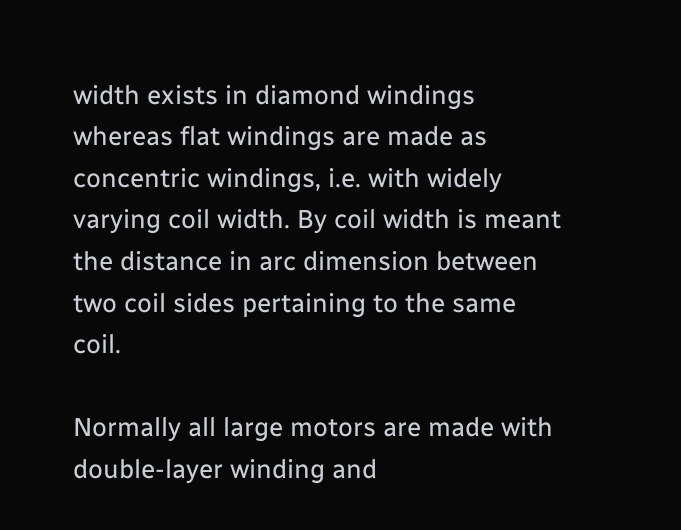width exists in diamond windings whereas flat windings are made as concentric windings, i.e. with widely varying coil width. By coil width is meant the distance in arc dimension between two coil sides pertaining to the same coil.

Normally all large motors are made with double-layer winding and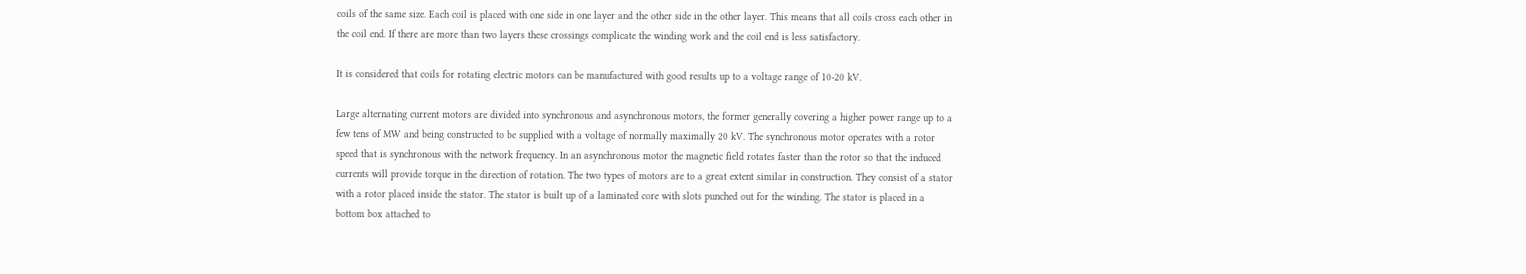coils of the same size. Each coil is placed with one side in one layer and the other side in the other layer. This means that all coils cross each other in the coil end. If there are more than two layers these crossings complicate the winding work and the coil end is less satisfactory.

It is considered that coils for rotating electric motors can be manufactured with good results up to a voltage range of 10-20 kV.

Large alternating current motors are divided into synchronous and asynchronous motors, the former generally covering a higher power range up to a few tens of MW and being constructed to be supplied with a voltage of normally maximally 20 kV. The synchronous motor operates with a rotor speed that is synchronous with the network frequency. In an asynchronous motor the magnetic field rotates faster than the rotor so that the induced currents will provide torque in the direction of rotation. The two types of motors are to a great extent similar in construction. They consist of a stator with a rotor placed inside the stator. The stator is built up of a laminated core with slots punched out for the winding. The stator is placed in a bottom box attached to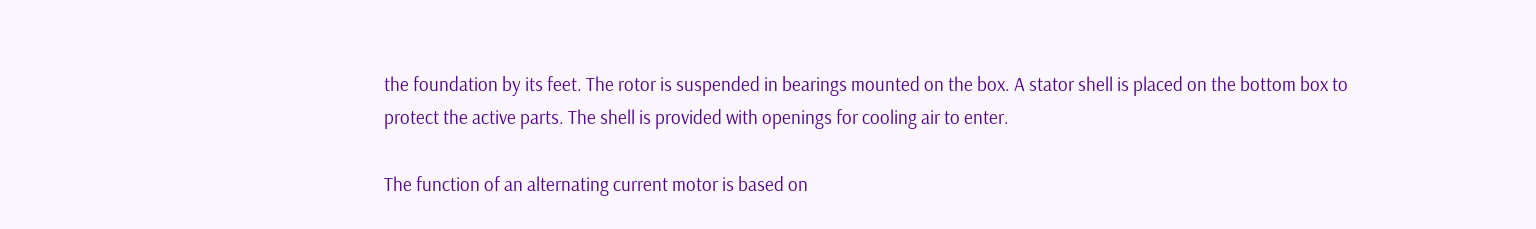the foundation by its feet. The rotor is suspended in bearings mounted on the box. A stator shell is placed on the bottom box to protect the active parts. The shell is provided with openings for cooling air to enter.

The function of an alternating current motor is based on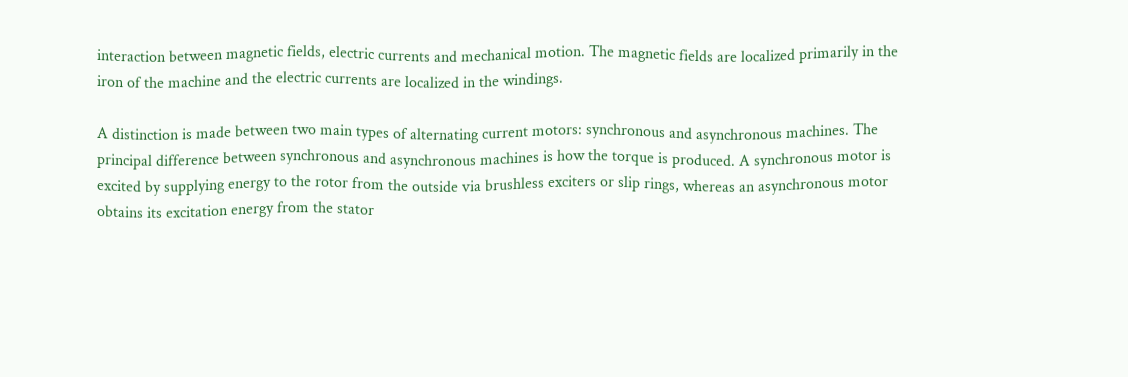interaction between magnetic fields, electric currents and mechanical motion. The magnetic fields are localized primarily in the iron of the machine and the electric currents are localized in the windings.

A distinction is made between two main types of alternating current motors: synchronous and asynchronous machines. The principal difference between synchronous and asynchronous machines is how the torque is produced. A synchronous motor is excited by supplying energy to the rotor from the outside via brushless exciters or slip rings, whereas an asynchronous motor obtains its excitation energy from the stator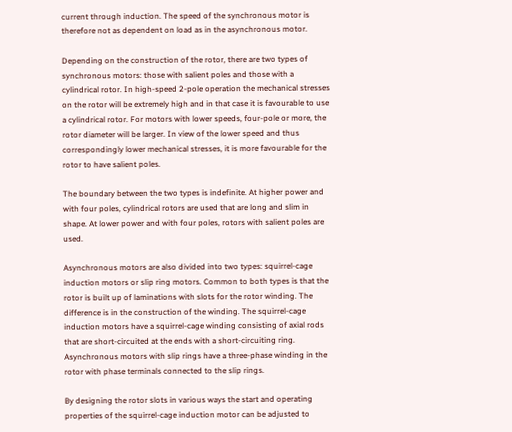current through induction. The speed of the synchronous motor is therefore not as dependent on load as in the asynchronous motor.

Depending on the construction of the rotor, there are two types of synchronous motors: those with salient poles and those with a cylindrical rotor. In high-speed 2-pole operation the mechanical stresses on the rotor will be extremely high and in that case it is favourable to use a cylindrical rotor. For motors with lower speeds, four-pole or more, the rotor diameter will be larger. In view of the lower speed and thus correspondingly lower mechanical stresses, it is more favourable for the rotor to have salient poles.

The boundary between the two types is indefinite. At higher power and with four poles, cylindrical rotors are used that are long and slim in shape. At lower power and with four poles, rotors with salient poles are used.

Asynchronous motors are also divided into two types: squirrel-cage induction motors or slip ring motors. Common to both types is that the rotor is built up of laminations with slots for the rotor winding. The difference is in the construction of the winding. The squirrel-cage induction motors have a squirrel-cage winding consisting of axial rods that are short-circuited at the ends with a short-circuiting ring. Asynchronous motors with slip rings have a three-phase winding in the rotor with phase terminals connected to the slip rings.

By designing the rotor slots in various ways the start and operating properties of the squirrel-cage induction motor can be adjusted to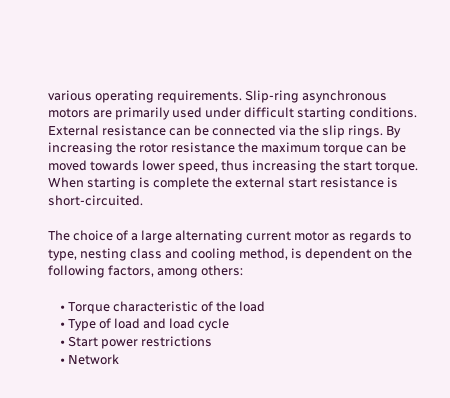various operating requirements. Slip-ring asynchronous motors are primarily used under difficult starting conditions. External resistance can be connected via the slip rings. By increasing the rotor resistance the maximum torque can be moved towards lower speed, thus increasing the start torque. When starting is complete the external start resistance is short-circuited.

The choice of a large alternating current motor as regards to type, nesting class and cooling method, is dependent on the following factors, among others:

    • Torque characteristic of the load
    • Type of load and load cycle
    • Start power restrictions
    • Network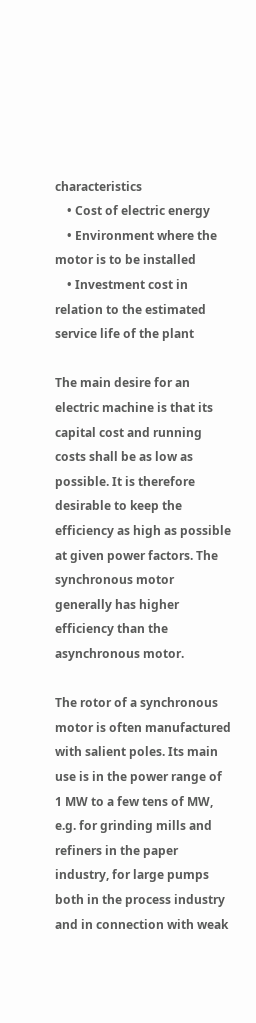characteristics
    • Cost of electric energy
    • Environment where the motor is to be installed
    • Investment cost in relation to the estimated service life of the plant

The main desire for an electric machine is that its capital cost and running costs shall be as low as possible. It is therefore desirable to keep the efficiency as high as possible at given power factors. The synchronous motor generally has higher efficiency than the asynchronous motor.

The rotor of a synchronous motor is often manufactured with salient poles. Its main use is in the power range of 1 MW to a few tens of MW, e.g. for grinding mills and refiners in the paper industry, for large pumps both in the process industry and in connection with weak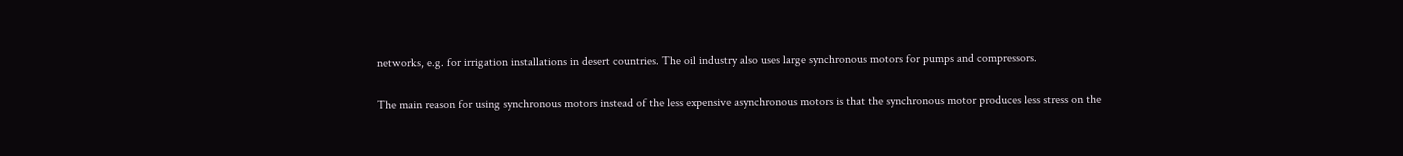networks, e.g. for irrigation installations in desert countries. The oil industry also uses large synchronous motors for pumps and compressors.

The main reason for using synchronous motors instead of the less expensive asynchronous motors is that the synchronous motor produces less stress on the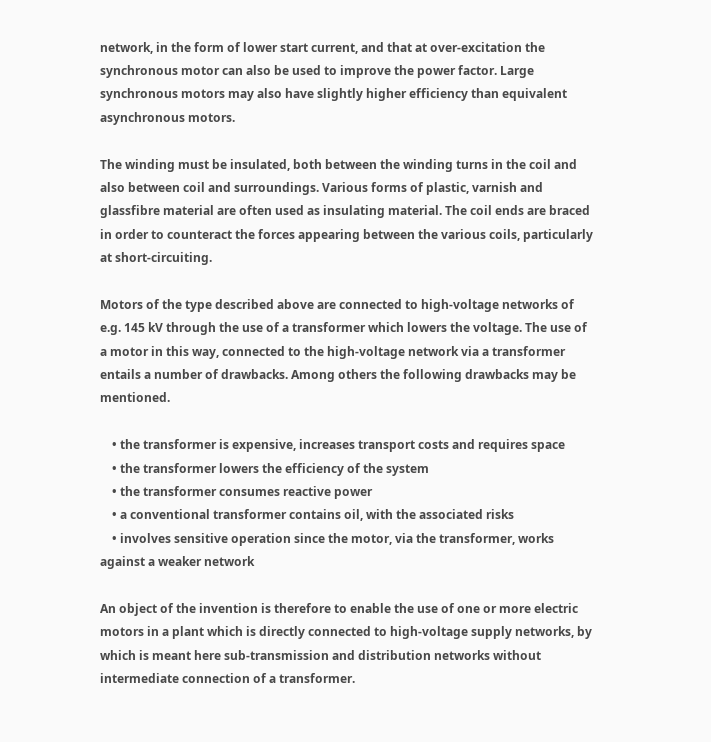network, in the form of lower start current, and that at over-excitation the synchronous motor can also be used to improve the power factor. Large synchronous motors may also have slightly higher efficiency than equivalent asynchronous motors.

The winding must be insulated, both between the winding turns in the coil and also between coil and surroundings. Various forms of plastic, varnish and glassfibre material are often used as insulating material. The coil ends are braced in order to counteract the forces appearing between the various coils, particularly at short-circuiting.

Motors of the type described above are connected to high-voltage networks of e.g. 145 kV through the use of a transformer which lowers the voltage. The use of a motor in this way, connected to the high-voltage network via a transformer entails a number of drawbacks. Among others the following drawbacks may be mentioned.

    • the transformer is expensive, increases transport costs and requires space
    • the transformer lowers the efficiency of the system
    • the transformer consumes reactive power
    • a conventional transformer contains oil, with the associated risks
    • involves sensitive operation since the motor, via the transformer, works against a weaker network

An object of the invention is therefore to enable the use of one or more electric motors in a plant which is directly connected to high-voltage supply networks, by which is meant here sub-transmission and distribution networks without intermediate connection of a transformer.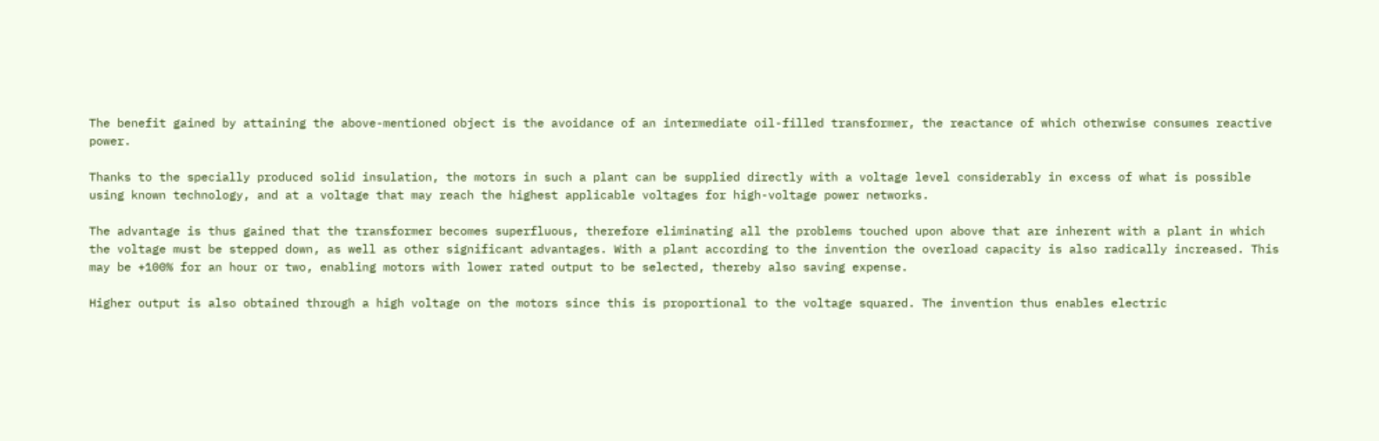The benefit gained by attaining the above-mentioned object is the avoidance of an intermediate oil-filled transformer, the reactance of which otherwise consumes reactive power.

Thanks to the specially produced solid insulation, the motors in such a plant can be supplied directly with a voltage level considerably in excess of what is possible using known technology, and at a voltage that may reach the highest applicable voltages for high-voltage power networks.

The advantage is thus gained that the transformer becomes superfluous, therefore eliminating all the problems touched upon above that are inherent with a plant in which the voltage must be stepped down, as well as other significant advantages. With a plant according to the invention the overload capacity is also radically increased. This may be +100% for an hour or two, enabling motors with lower rated output to be selected, thereby also saving expense.

Higher output is also obtained through a high voltage on the motors since this is proportional to the voltage squared. The invention thus enables electric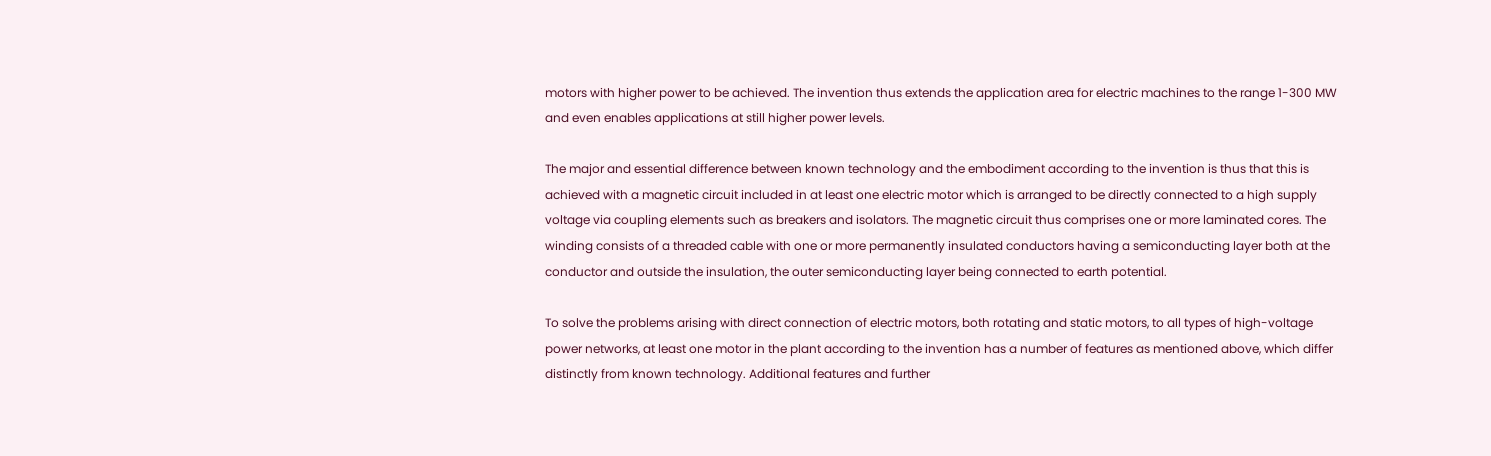motors with higher power to be achieved. The invention thus extends the application area for electric machines to the range 1-300 MW and even enables applications at still higher power levels.

The major and essential difference between known technology and the embodiment according to the invention is thus that this is achieved with a magnetic circuit included in at least one electric motor which is arranged to be directly connected to a high supply voltage via coupling elements such as breakers and isolators. The magnetic circuit thus comprises one or more laminated cores. The winding consists of a threaded cable with one or more permanently insulated conductors having a semiconducting layer both at the conductor and outside the insulation, the outer semiconducting layer being connected to earth potential.

To solve the problems arising with direct connection of electric motors, both rotating and static motors, to all types of high-voltage power networks, at least one motor in the plant according to the invention has a number of features as mentioned above, which differ distinctly from known technology. Additional features and further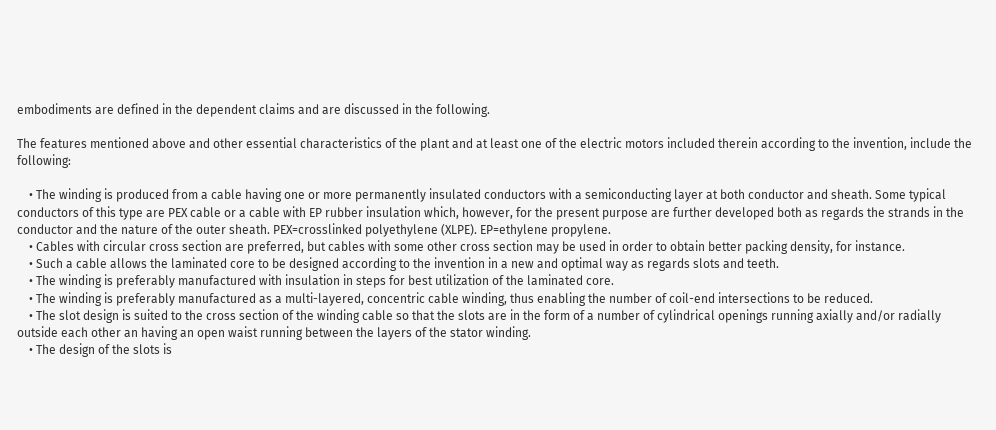embodiments are defined in the dependent claims and are discussed in the following.

The features mentioned above and other essential characteristics of the plant and at least one of the electric motors included therein according to the invention, include the following:

    • The winding is produced from a cable having one or more permanently insulated conductors with a semiconducting layer at both conductor and sheath. Some typical conductors of this type are PEX cable or a cable with EP rubber insulation which, however, for the present purpose are further developed both as regards the strands in the conductor and the nature of the outer sheath. PEX=crosslinked polyethylene (XLPE). EP=ethylene propylene.
    • Cables with circular cross section are preferred, but cables with some other cross section may be used in order to obtain better packing density, for instance.
    • Such a cable allows the laminated core to be designed according to the invention in a new and optimal way as regards slots and teeth.
    • The winding is preferably manufactured with insulation in steps for best utilization of the laminated core.
    • The winding is preferably manufactured as a multi-layered, concentric cable winding, thus enabling the number of coil-end intersections to be reduced.
    • The slot design is suited to the cross section of the winding cable so that the slots are in the form of a number of cylindrical openings running axially and/or radially outside each other an having an open waist running between the layers of the stator winding.
    • The design of the slots is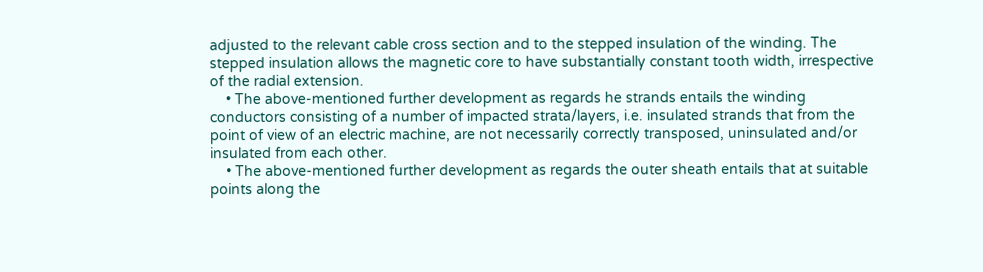adjusted to the relevant cable cross section and to the stepped insulation of the winding. The stepped insulation allows the magnetic core to have substantially constant tooth width, irrespective of the radial extension.
    • The above-mentioned further development as regards he strands entails the winding conductors consisting of a number of impacted strata/layers, i.e. insulated strands that from the point of view of an electric machine, are not necessarily correctly transposed, uninsulated and/or insulated from each other.
    • The above-mentioned further development as regards the outer sheath entails that at suitable points along the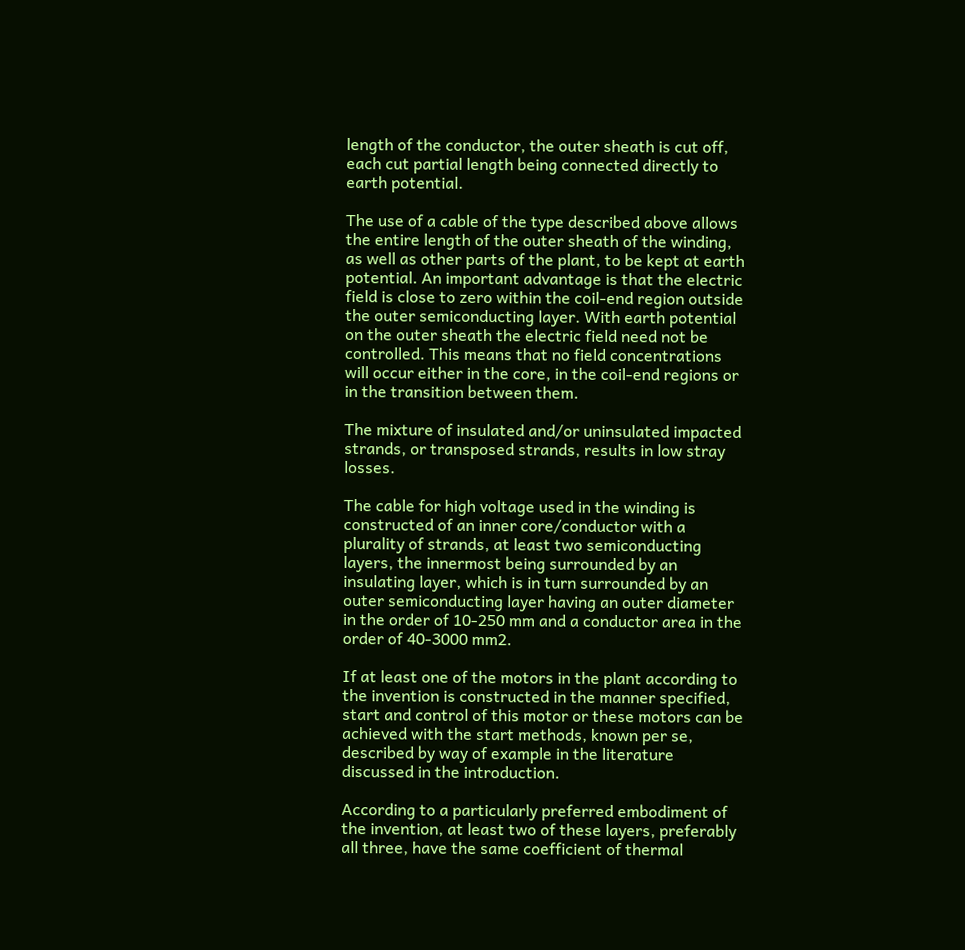length of the conductor, the outer sheath is cut off, each cut partial length being connected directly to earth potential.

The use of a cable of the type described above allows the entire length of the outer sheath of the winding, as well as other parts of the plant, to be kept at earth potential. An important advantage is that the electric field is close to zero within the coil-end region outside the outer semiconducting layer. With earth potential on the outer sheath the electric field need not be controlled. This means that no field concentrations will occur either in the core, in the coil-end regions or in the transition between them.

The mixture of insulated and/or uninsulated impacted strands, or transposed strands, results in low stray losses.

The cable for high voltage used in the winding is constructed of an inner core/conductor with a plurality of strands, at least two semiconducting layers, the innermost being surrounded by an insulating layer, which is in turn surrounded by an outer semiconducting layer having an outer diameter in the order of 10-250 mm and a conductor area in the order of 40-3000 mm2.

If at least one of the motors in the plant according to the invention is constructed in the manner specified, start and control of this motor or these motors can be achieved with the start methods, known per se, described by way of example in the literature discussed in the introduction.

According to a particularly preferred embodiment of the invention, at least two of these layers, preferably all three, have the same coefficient of thermal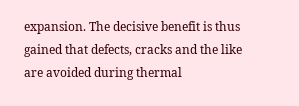expansion. The decisive benefit is thus gained that defects, cracks and the like are avoided during thermal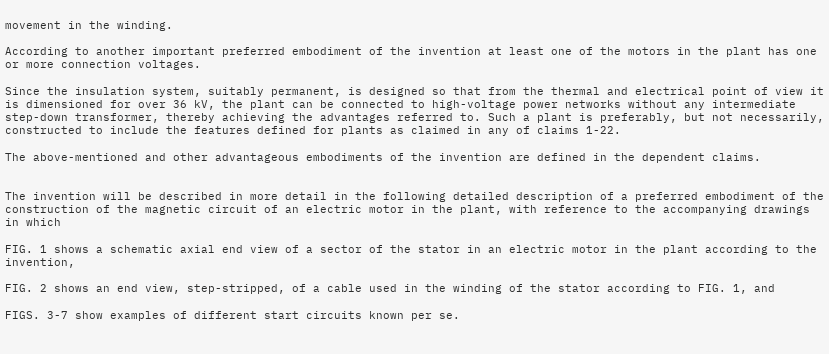movement in the winding.

According to another important preferred embodiment of the invention at least one of the motors in the plant has one or more connection voltages.

Since the insulation system, suitably permanent, is designed so that from the thermal and electrical point of view it is dimensioned for over 36 kV, the plant can be connected to high-voltage power networks without any intermediate step-down transformer, thereby achieving the advantages referred to. Such a plant is preferably, but not necessarily, constructed to include the features defined for plants as claimed in any of claims 1-22.

The above-mentioned and other advantageous embodiments of the invention are defined in the dependent claims.


The invention will be described in more detail in the following detailed description of a preferred embodiment of the construction of the magnetic circuit of an electric motor in the plant, with reference to the accompanying drawings in which

FIG. 1 shows a schematic axial end view of a sector of the stator in an electric motor in the plant according to the invention,

FIG. 2 shows an end view, step-stripped, of a cable used in the winding of the stator according to FIG. 1, and

FIGS. 3-7 show examples of different start circuits known per se.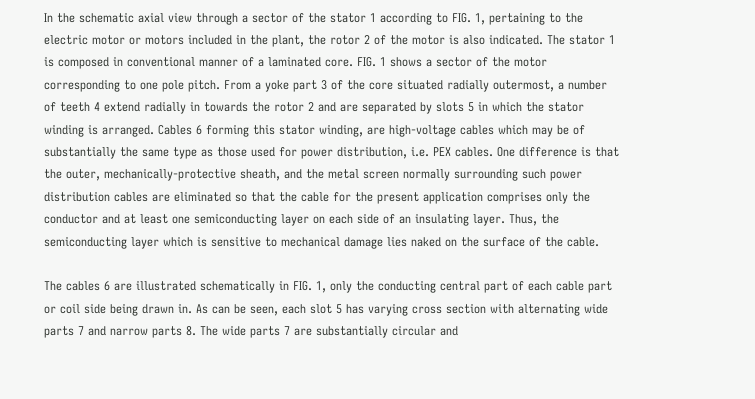In the schematic axial view through a sector of the stator 1 according to FIG. 1, pertaining to the electric motor or motors included in the plant, the rotor 2 of the motor is also indicated. The stator 1 is composed in conventional manner of a laminated core. FIG. 1 shows a sector of the motor corresponding to one pole pitch. From a yoke part 3 of the core situated radially outermost, a number of teeth 4 extend radially in towards the rotor 2 and are separated by slots 5 in which the stator winding is arranged. Cables 6 forming this stator winding, are high-voltage cables which may be of substantially the same type as those used for power distribution, i.e. PEX cables. One difference is that the outer, mechanically-protective sheath, and the metal screen normally surrounding such power distribution cables are eliminated so that the cable for the present application comprises only the conductor and at least one semiconducting layer on each side of an insulating layer. Thus, the semiconducting layer which is sensitive to mechanical damage lies naked on the surface of the cable.

The cables 6 are illustrated schematically in FIG. 1, only the conducting central part of each cable part or coil side being drawn in. As can be seen, each slot 5 has varying cross section with alternating wide parts 7 and narrow parts 8. The wide parts 7 are substantially circular and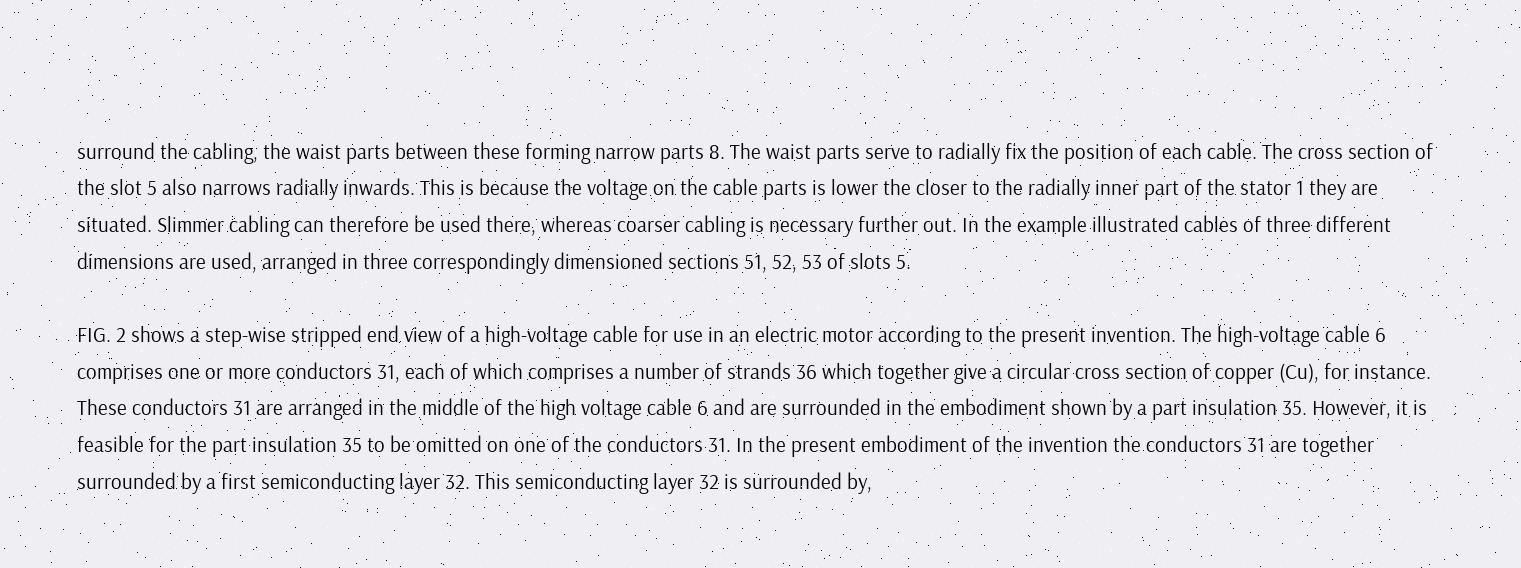surround the cabling, the waist parts between these forming narrow parts 8. The waist parts serve to radially fix the position of each cable. The cross section of the slot 5 also narrows radially inwards. This is because the voltage on the cable parts is lower the closer to the radially inner part of the stator 1 they are situated. Slimmer cabling can therefore be used there, whereas coarser cabling is necessary further out. In the example illustrated cables of three different dimensions are used, arranged in three correspondingly dimensioned sections 51, 52, 53 of slots 5.

FIG. 2 shows a step-wise stripped end view of a high-voltage cable for use in an electric motor according to the present invention. The high-voltage cable 6 comprises one or more conductors 31, each of which comprises a number of strands 36 which together give a circular cross section of copper (Cu), for instance. These conductors 31 are arranged in the middle of the high voltage cable 6 and are surrounded in the embodiment shown by a part insulation 35. However, it is feasible for the part insulation 35 to be omitted on one of the conductors 31. In the present embodiment of the invention the conductors 31 are together surrounded by a first semiconducting layer 32. This semiconducting layer 32 is surrounded by,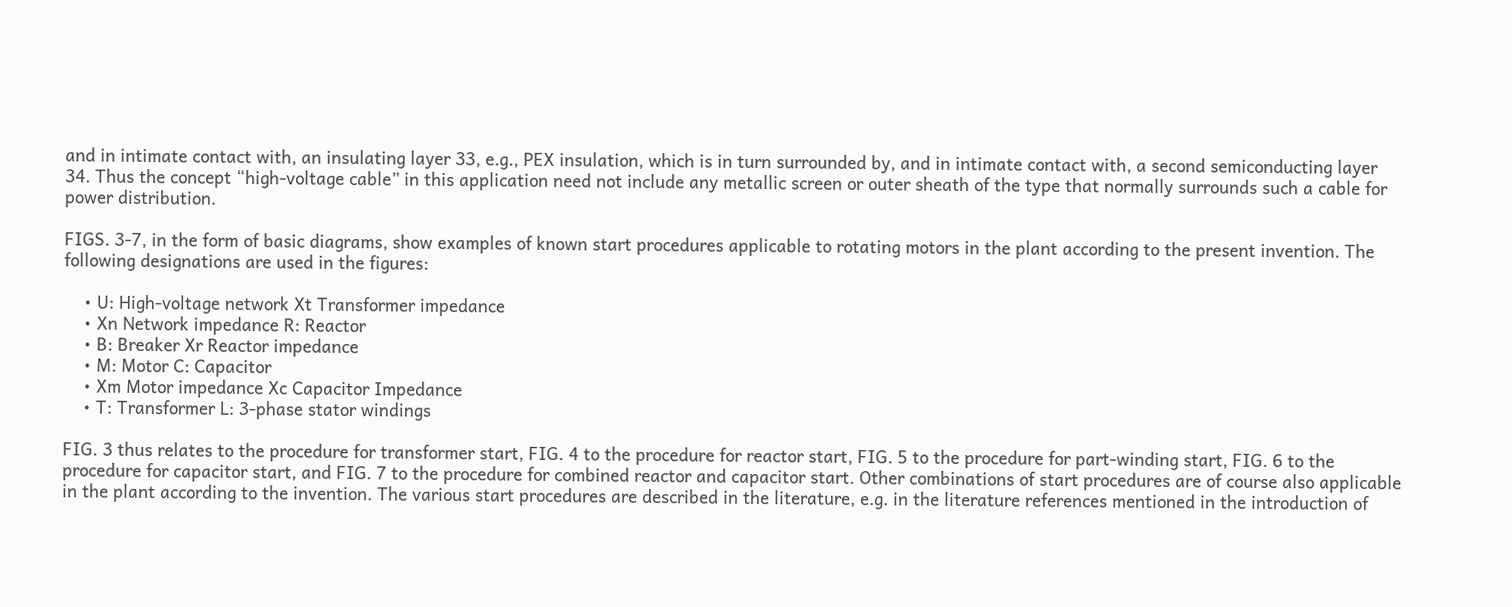and in intimate contact with, an insulating layer 33, e.g., PEX insulation, which is in turn surrounded by, and in intimate contact with, a second semiconducting layer 34. Thus the concept “high-voltage cable” in this application need not include any metallic screen or outer sheath of the type that normally surrounds such a cable for power distribution.

FIGS. 3-7, in the form of basic diagrams, show examples of known start procedures applicable to rotating motors in the plant according to the present invention. The following designations are used in the figures:

    • U: High-voltage network Xt Transformer impedance
    • Xn Network impedance R: Reactor
    • B: Breaker Xr Reactor impedance
    • M: Motor C: Capacitor
    • Xm Motor impedance Xc Capacitor Impedance
    • T: Transformer L: 3-phase stator windings

FIG. 3 thus relates to the procedure for transformer start, FIG. 4 to the procedure for reactor start, FIG. 5 to the procedure for part-winding start, FIG. 6 to the procedure for capacitor start, and FIG. 7 to the procedure for combined reactor and capacitor start. Other combinations of start procedures are of course also applicable in the plant according to the invention. The various start procedures are described in the literature, e.g. in the literature references mentioned in the introduction of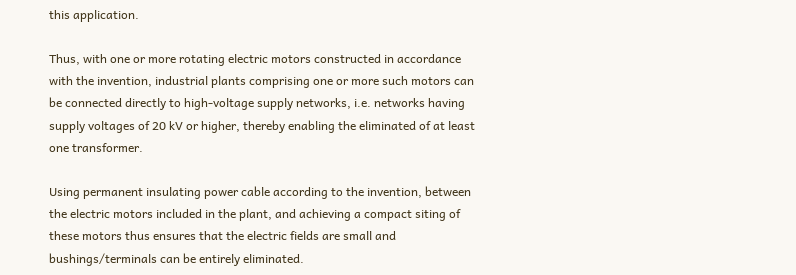this application.

Thus, with one or more rotating electric motors constructed in accordance with the invention, industrial plants comprising one or more such motors can be connected directly to high-voltage supply networks, i.e. networks having supply voltages of 20 kV or higher, thereby enabling the eliminated of at least one transformer.

Using permanent insulating power cable according to the invention, between the electric motors included in the plant, and achieving a compact siting of these motors thus ensures that the electric fields are small and bushings/terminals can be entirely eliminated.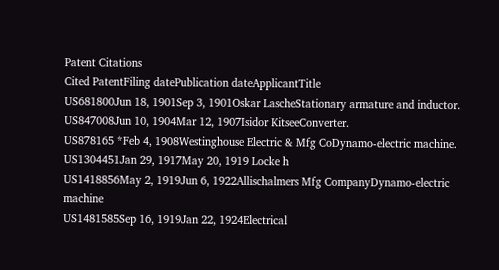Patent Citations
Cited PatentFiling datePublication dateApplicantTitle
US681800Jun 18, 1901Sep 3, 1901Oskar LascheStationary armature and inductor.
US847008Jun 10, 1904Mar 12, 1907Isidor KitseeConverter.
US878165 *Feb 4, 1908Westinghouse Electric & Mfg CoDynamo-electric machine.
US1304451Jan 29, 1917May 20, 1919 Locke h
US1418856May 2, 1919Jun 6, 1922Allischalmers Mfg CompanyDynamo-electric machine
US1481585Sep 16, 1919Jan 22, 1924Electrical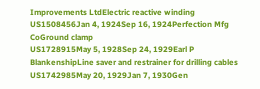Improvements LtdElectric reactive winding
US1508456Jan 4, 1924Sep 16, 1924Perfection Mfg CoGround clamp
US1728915May 5, 1928Sep 24, 1929Earl P BlankenshipLine saver and restrainer for drilling cables
US1742985May 20, 1929Jan 7, 1930Gen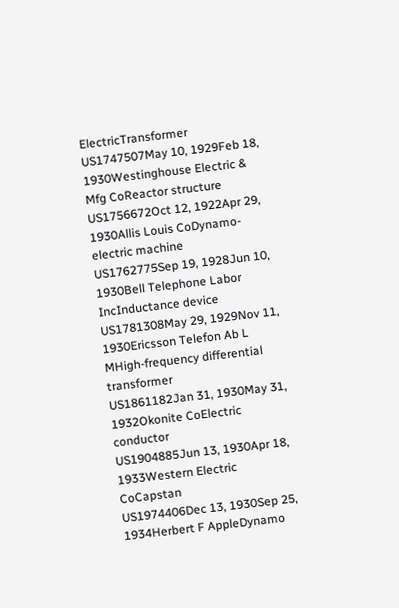ElectricTransformer
US1747507May 10, 1929Feb 18, 1930Westinghouse Electric & Mfg CoReactor structure
US1756672Oct 12, 1922Apr 29, 1930Allis Louis CoDynamo-electric machine
US1762775Sep 19, 1928Jun 10, 1930Bell Telephone Labor IncInductance device
US1781308May 29, 1929Nov 11, 1930Ericsson Telefon Ab L MHigh-frequency differential transformer
US1861182Jan 31, 1930May 31, 1932Okonite CoElectric conductor
US1904885Jun 13, 1930Apr 18, 1933Western Electric CoCapstan
US1974406Dec 13, 1930Sep 25, 1934Herbert F AppleDynamo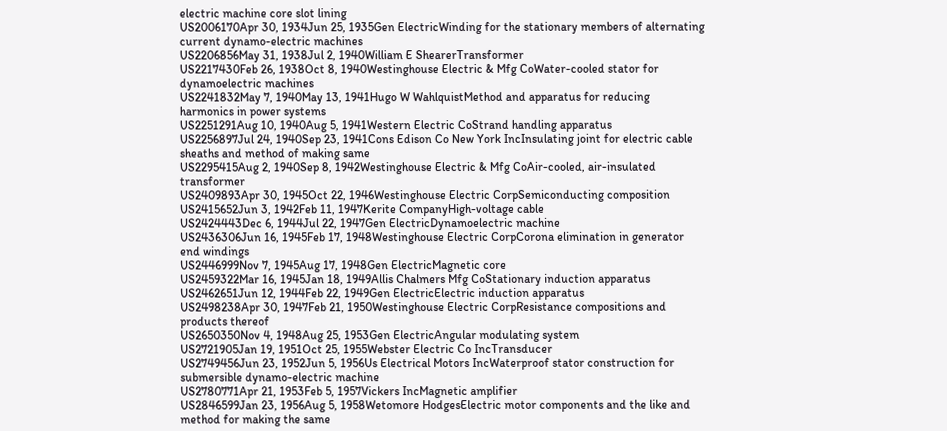electric machine core slot lining
US2006170Apr 30, 1934Jun 25, 1935Gen ElectricWinding for the stationary members of alternating current dynamo-electric machines
US2206856May 31, 1938Jul 2, 1940William E ShearerTransformer
US2217430Feb 26, 1938Oct 8, 1940Westinghouse Electric & Mfg CoWater-cooled stator for dynamoelectric machines
US2241832May 7, 1940May 13, 1941Hugo W WahlquistMethod and apparatus for reducing harmonics in power systems
US2251291Aug 10, 1940Aug 5, 1941Western Electric CoStrand handling apparatus
US2256897Jul 24, 1940Sep 23, 1941Cons Edison Co New York IncInsulating joint for electric cable sheaths and method of making same
US2295415Aug 2, 1940Sep 8, 1942Westinghouse Electric & Mfg CoAir-cooled, air-insulated transformer
US2409893Apr 30, 1945Oct 22, 1946Westinghouse Electric CorpSemiconducting composition
US2415652Jun 3, 1942Feb 11, 1947Kerite CompanyHigh-voltage cable
US2424443Dec 6, 1944Jul 22, 1947Gen ElectricDynamoelectric machine
US2436306Jun 16, 1945Feb 17, 1948Westinghouse Electric CorpCorona elimination in generator end windings
US2446999Nov 7, 1945Aug 17, 1948Gen ElectricMagnetic core
US2459322Mar 16, 1945Jan 18, 1949Allis Chalmers Mfg CoStationary induction apparatus
US2462651Jun 12, 1944Feb 22, 1949Gen ElectricElectric induction apparatus
US2498238Apr 30, 1947Feb 21, 1950Westinghouse Electric CorpResistance compositions and products thereof
US2650350Nov 4, 1948Aug 25, 1953Gen ElectricAngular modulating system
US2721905Jan 19, 1951Oct 25, 1955Webster Electric Co IncTransducer
US2749456Jun 23, 1952Jun 5, 1956Us Electrical Motors IncWaterproof stator construction for submersible dynamo-electric machine
US2780771Apr 21, 1953Feb 5, 1957Vickers IncMagnetic amplifier
US2846599Jan 23, 1956Aug 5, 1958Wetomore HodgesElectric motor components and the like and method for making the same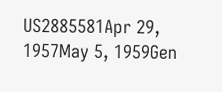US2885581Apr 29, 1957May 5, 1959Gen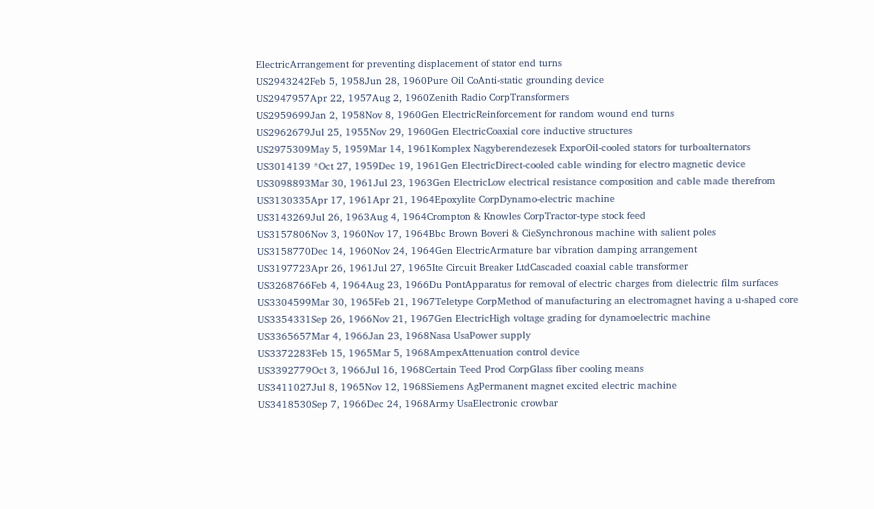ElectricArrangement for preventing displacement of stator end turns
US2943242Feb 5, 1958Jun 28, 1960Pure Oil CoAnti-static grounding device
US2947957Apr 22, 1957Aug 2, 1960Zenith Radio CorpTransformers
US2959699Jan 2, 1958Nov 8, 1960Gen ElectricReinforcement for random wound end turns
US2962679Jul 25, 1955Nov 29, 1960Gen ElectricCoaxial core inductive structures
US2975309May 5, 1959Mar 14, 1961Komplex Nagyberendezesek ExporOil-cooled stators for turboalternators
US3014139 *Oct 27, 1959Dec 19, 1961Gen ElectricDirect-cooled cable winding for electro magnetic device
US3098893Mar 30, 1961Jul 23, 1963Gen ElectricLow electrical resistance composition and cable made therefrom
US3130335Apr 17, 1961Apr 21, 1964Epoxylite CorpDynamo-electric machine
US3143269Jul 26, 1963Aug 4, 1964Crompton & Knowles CorpTractor-type stock feed
US3157806Nov 3, 1960Nov 17, 1964Bbc Brown Boveri & CieSynchronous machine with salient poles
US3158770Dec 14, 1960Nov 24, 1964Gen ElectricArmature bar vibration damping arrangement
US3197723Apr 26, 1961Jul 27, 1965Ite Circuit Breaker LtdCascaded coaxial cable transformer
US3268766Feb 4, 1964Aug 23, 1966Du PontApparatus for removal of electric charges from dielectric film surfaces
US3304599Mar 30, 1965Feb 21, 1967Teletype CorpMethod of manufacturing an electromagnet having a u-shaped core
US3354331Sep 26, 1966Nov 21, 1967Gen ElectricHigh voltage grading for dynamoelectric machine
US3365657Mar 4, 1966Jan 23, 1968Nasa UsaPower supply
US3372283Feb 15, 1965Mar 5, 1968AmpexAttenuation control device
US3392779Oct 3, 1966Jul 16, 1968Certain Teed Prod CorpGlass fiber cooling means
US3411027Jul 8, 1965Nov 12, 1968Siemens AgPermanent magnet excited electric machine
US3418530Sep 7, 1966Dec 24, 1968Army UsaElectronic crowbar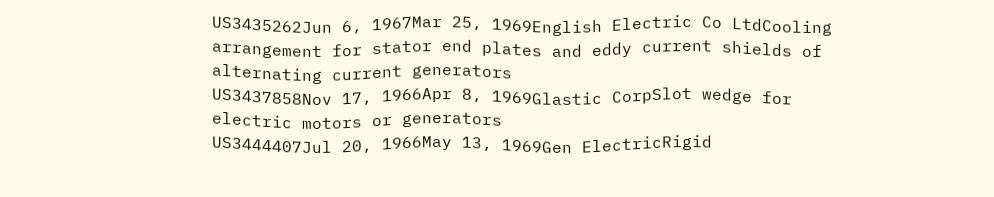US3435262Jun 6, 1967Mar 25, 1969English Electric Co LtdCooling arrangement for stator end plates and eddy current shields of alternating current generators
US3437858Nov 17, 1966Apr 8, 1969Glastic CorpSlot wedge for electric motors or generators
US3444407Jul 20, 1966May 13, 1969Gen ElectricRigid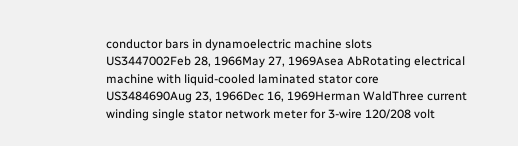conductor bars in dynamoelectric machine slots
US3447002Feb 28, 1966May 27, 1969Asea AbRotating electrical machine with liquid-cooled laminated stator core
US3484690Aug 23, 1966Dec 16, 1969Herman WaldThree current winding single stator network meter for 3-wire 120/208 volt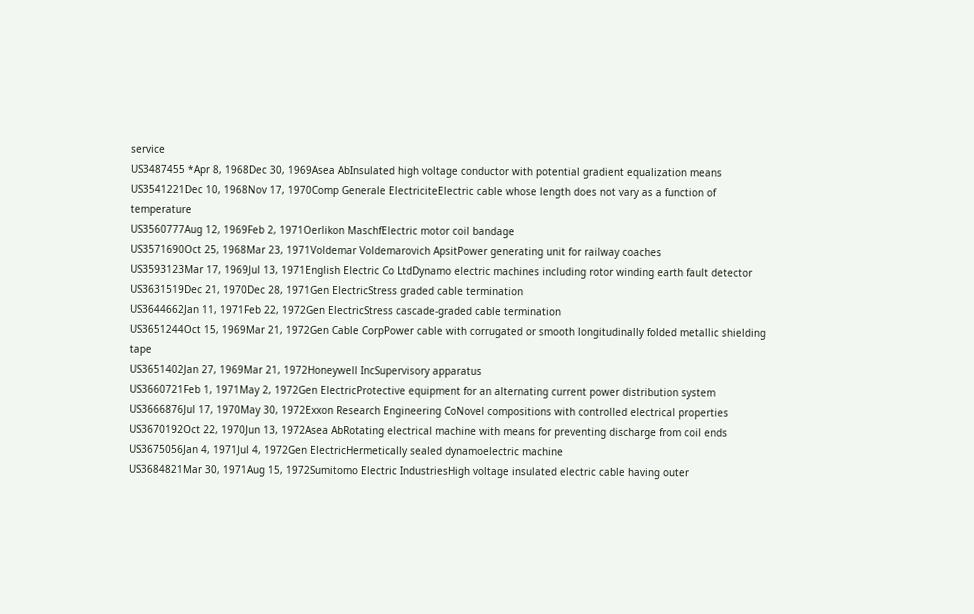service
US3487455 *Apr 8, 1968Dec 30, 1969Asea AbInsulated high voltage conductor with potential gradient equalization means
US3541221Dec 10, 1968Nov 17, 1970Comp Generale ElectriciteElectric cable whose length does not vary as a function of temperature
US3560777Aug 12, 1969Feb 2, 1971Oerlikon MaschfElectric motor coil bandage
US3571690Oct 25, 1968Mar 23, 1971Voldemar Voldemarovich ApsitPower generating unit for railway coaches
US3593123Mar 17, 1969Jul 13, 1971English Electric Co LtdDynamo electric machines including rotor winding earth fault detector
US3631519Dec 21, 1970Dec 28, 1971Gen ElectricStress graded cable termination
US3644662Jan 11, 1971Feb 22, 1972Gen ElectricStress cascade-graded cable termination
US3651244Oct 15, 1969Mar 21, 1972Gen Cable CorpPower cable with corrugated or smooth longitudinally folded metallic shielding tape
US3651402Jan 27, 1969Mar 21, 1972Honeywell IncSupervisory apparatus
US3660721Feb 1, 1971May 2, 1972Gen ElectricProtective equipment for an alternating current power distribution system
US3666876Jul 17, 1970May 30, 1972Exxon Research Engineering CoNovel compositions with controlled electrical properties
US3670192Oct 22, 1970Jun 13, 1972Asea AbRotating electrical machine with means for preventing discharge from coil ends
US3675056Jan 4, 1971Jul 4, 1972Gen ElectricHermetically sealed dynamoelectric machine
US3684821Mar 30, 1971Aug 15, 1972Sumitomo Electric IndustriesHigh voltage insulated electric cable having outer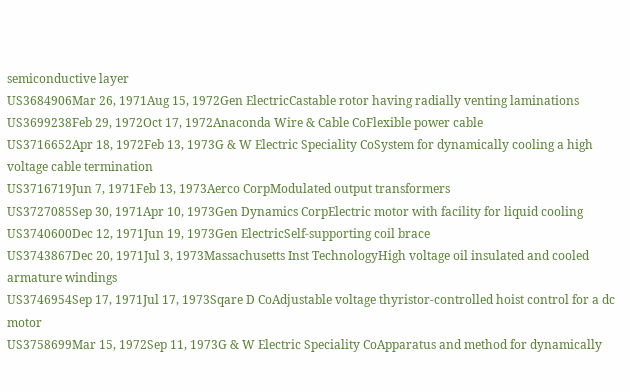semiconductive layer
US3684906Mar 26, 1971Aug 15, 1972Gen ElectricCastable rotor having radially venting laminations
US3699238Feb 29, 1972Oct 17, 1972Anaconda Wire & Cable CoFlexible power cable
US3716652Apr 18, 1972Feb 13, 1973G & W Electric Speciality CoSystem for dynamically cooling a high voltage cable termination
US3716719Jun 7, 1971Feb 13, 1973Aerco CorpModulated output transformers
US3727085Sep 30, 1971Apr 10, 1973Gen Dynamics CorpElectric motor with facility for liquid cooling
US3740600Dec 12, 1971Jun 19, 1973Gen ElectricSelf-supporting coil brace
US3743867Dec 20, 1971Jul 3, 1973Massachusetts Inst TechnologyHigh voltage oil insulated and cooled armature windings
US3746954Sep 17, 1971Jul 17, 1973Sqare D CoAdjustable voltage thyristor-controlled hoist control for a dc motor
US3758699Mar 15, 1972Sep 11, 1973G & W Electric Speciality CoApparatus and method for dynamically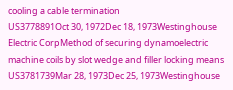cooling a cable termination
US3778891Oct 30, 1972Dec 18, 1973Westinghouse Electric CorpMethod of securing dynamoelectric machine coils by slot wedge and filler locking means
US3781739Mar 28, 1973Dec 25, 1973Westinghouse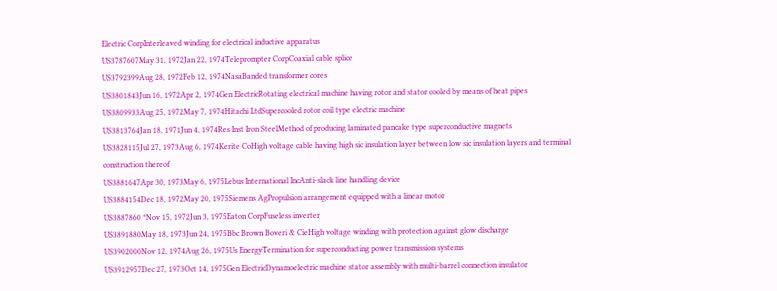Electric CorpInterleaved winding for electrical inductive apparatus
US3787607May 31, 1972Jan 22, 1974Teleprompter CorpCoaxial cable splice
US3792399Aug 28, 1972Feb 12, 1974NasaBanded transformer cores
US3801843Jun 16, 1972Apr 2, 1974Gen ElectricRotating electrical machine having rotor and stator cooled by means of heat pipes
US3809933Aug 25, 1972May 7, 1974Hitachi LtdSupercooled rotor coil type electric machine
US3813764Jan 18, 1971Jun 4, 1974Res Inst Iron SteelMethod of producing laminated pancake type superconductive magnets
US3828115Jul 27, 1973Aug 6, 1974Kerite CoHigh voltage cable having high sic insulation layer between low sic insulation layers and terminal construction thereof
US3881647Apr 30, 1973May 6, 1975Lebus International IncAnti-slack line handling device
US3884154Dec 18, 1972May 20, 1975Siemens AgPropulsion arrangement equipped with a linear motor
US3887860 *Nov 15, 1972Jun 3, 1975Eaton CorpFuseless inverter
US3891880May 18, 1973Jun 24, 1975Bbc Brown Boveri & CieHigh voltage winding with protection against glow discharge
US3902000Nov 12, 1974Aug 26, 1975Us EnergyTermination for superconducting power transmission systems
US3912957Dec 27, 1973Oct 14, 1975Gen ElectricDynamoelectric machine stator assembly with multi-barrel connection insulator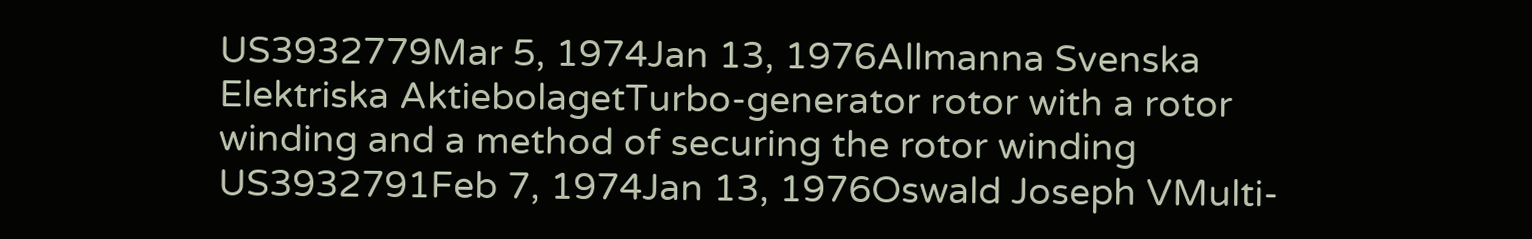US3932779Mar 5, 1974Jan 13, 1976Allmanna Svenska Elektriska AktiebolagetTurbo-generator rotor with a rotor winding and a method of securing the rotor winding
US3932791Feb 7, 1974Jan 13, 1976Oswald Joseph VMulti-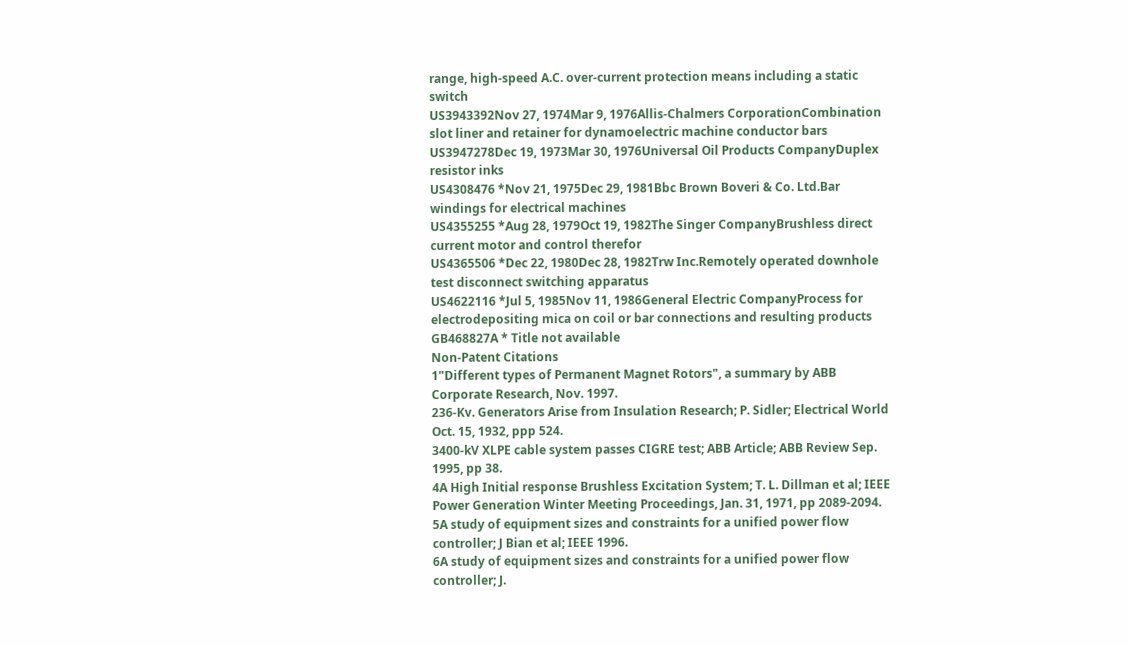range, high-speed A.C. over-current protection means including a static switch
US3943392Nov 27, 1974Mar 9, 1976Allis-Chalmers CorporationCombination slot liner and retainer for dynamoelectric machine conductor bars
US3947278Dec 19, 1973Mar 30, 1976Universal Oil Products CompanyDuplex resistor inks
US4308476 *Nov 21, 1975Dec 29, 1981Bbc Brown Boveri & Co. Ltd.Bar windings for electrical machines
US4355255 *Aug 28, 1979Oct 19, 1982The Singer CompanyBrushless direct current motor and control therefor
US4365506 *Dec 22, 1980Dec 28, 1982Trw Inc.Remotely operated downhole test disconnect switching apparatus
US4622116 *Jul 5, 1985Nov 11, 1986General Electric CompanyProcess for electrodepositing mica on coil or bar connections and resulting products
GB468827A * Title not available
Non-Patent Citations
1"Different types of Permanent Magnet Rotors", a summary by ABB Corporate Research, Nov. 1997.
236-Kv. Generators Arise from Insulation Research; P. Sidler; Electrical World Oct. 15, 1932, ppp 524.
3400-kV XLPE cable system passes CIGRE test; ABB Article; ABB Review Sep. 1995, pp 38.
4A High Initial response Brushless Excitation System; T. L. Dillman et al; IEEE Power Generation Winter Meeting Proceedings, Jan. 31, 1971, pp 2089-2094.
5A study of equipment sizes and constraints for a unified power flow controller; J Bian et al; IEEE 1996.
6A study of equipment sizes and constraints for a unified power flow controller; J.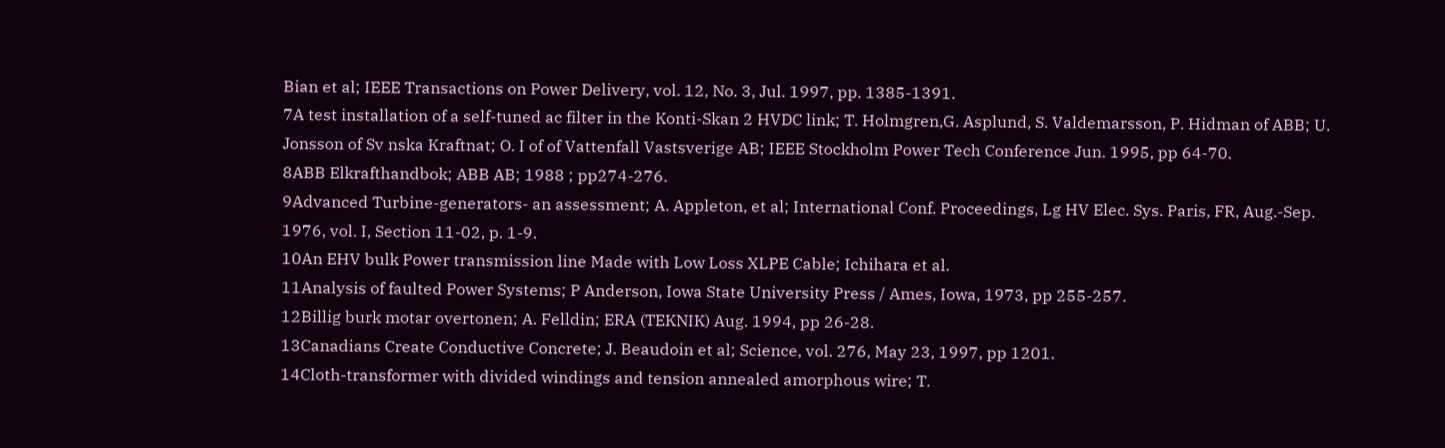Bian et al; IEEE Transactions on Power Delivery, vol. 12, No. 3, Jul. 1997, pp. 1385-1391.
7A test installation of a self-tuned ac filter in the Konti-Skan 2 HVDC link; T. Holmgren,G. Asplund, S. Valdemarsson, P. Hidman of ABB; U. Jonsson of Sv nska Kraftnat; O. I of of Vattenfall Vastsverige AB; IEEE Stockholm Power Tech Conference Jun. 1995, pp 64-70.
8ABB Elkrafthandbok; ABB AB; 1988 ; pp274-276.
9Advanced Turbine-generators- an assessment; A. Appleton, et al; International Conf. Proceedings, Lg HV Elec. Sys. Paris, FR, Aug.-Sep. 1976, vol. I, Section 11-02, p. 1-9.
10An EHV bulk Power transmission line Made with Low Loss XLPE Cable; Ichihara et al.
11Analysis of faulted Power Systems; P Anderson, Iowa State University Press / Ames, Iowa, 1973, pp 255-257.
12Billig burk motar overtonen; A. Felldin; ERA (TEKNIK) Aug. 1994, pp 26-28.
13Canadians Create Conductive Concrete; J. Beaudoin et al; Science, vol. 276, May 23, 1997, pp 1201.
14Cloth-transformer with divided windings and tension annealed amorphous wire; T.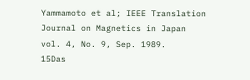Yammamoto et al; IEEE Translation Journal on Magnetics in Japan vol. 4, No. 9, Sep. 1989.
15Das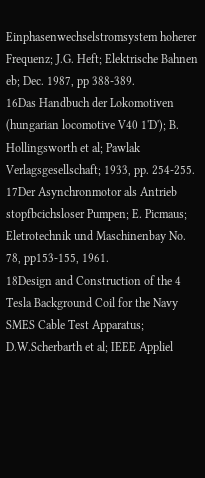Einphasenwechselstromsystem hoherer Frequenz; J.G. Heft; Elektrische Bahnen eb; Dec. 1987, pp 388-389.
16Das Handbuch der Lokomotiven (hungarian locomotive V40 1'D'); B. Hollingsworth et al; Pawlak Verlagsgesellschaft; 1933, pp. 254-255.
17Der Asynchronmotor als Antrieb stopfbcichsloser Pumpen; E. Picmaus; Eletrotechnik und Maschinenbay No. 78, pp153-155, 1961.
18Design and Construction of the 4 Tesla Background Coil for the Navy SMES Cable Test Apparatus; D.W.Scherbarth et al; IEEE Appliel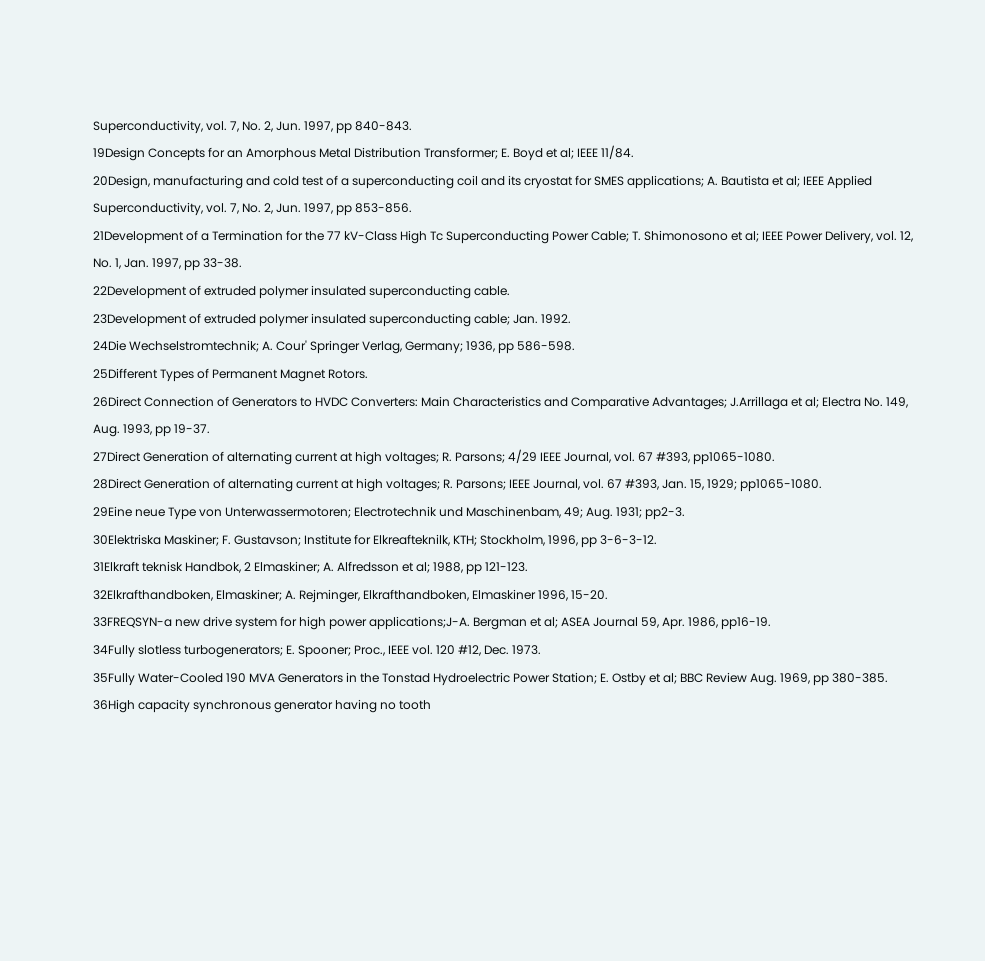Superconductivity, vol. 7, No. 2, Jun. 1997, pp 840-843.
19Design Concepts for an Amorphous Metal Distribution Transformer; E. Boyd et al; IEEE 11/84.
20Design, manufacturing and cold test of a superconducting coil and its cryostat for SMES applications; A. Bautista et al; IEEE Applied Superconductivity, vol. 7, No. 2, Jun. 1997, pp 853-856.
21Development of a Termination for the 77 kV-Class High Tc Superconducting Power Cable; T. Shimonosono et al; IEEE Power Delivery, vol. 12, No. 1, Jan. 1997, pp 33-38.
22Development of extruded polymer insulated superconducting cable.
23Development of extruded polymer insulated superconducting cable; Jan. 1992.
24Die Wechselstromtechnik; A. Cour' Springer Verlag, Germany; 1936, pp 586-598.
25Different Types of Permanent Magnet Rotors.
26Direct Connection of Generators to HVDC Converters: Main Characteristics and Comparative Advantages; J.Arrillaga et al; Electra No. 149, Aug. 1993, pp 19-37.
27Direct Generation of alternating current at high voltages; R. Parsons; 4/29 IEEE Journal, vol. 67 #393, pp1065-1080.
28Direct Generation of alternating current at high voltages; R. Parsons; IEEE Journal, vol. 67 #393, Jan. 15, 1929; pp1065-1080.
29Eine neue Type von Unterwassermotoren; Electrotechnik und Maschinenbam, 49; Aug. 1931; pp2-3.
30Elektriska Maskiner; F. Gustavson; Institute for Elkreafteknilk, KTH; Stockholm, 1996, pp 3-6-3-12.
31Elkraft teknisk Handbok, 2 Elmaskiner; A. Alfredsson et al; 1988, pp 121-123.
32Elkrafthandboken, Elmaskiner; A. Rejminger, Elkrafthandboken, Elmaskiner 1996, 15-20.
33FREQSYN-a new drive system for high power applications;J-A. Bergman et al; ASEA Journal 59, Apr. 1986, pp16-19.
34Fully slotless turbogenerators; E. Spooner; Proc., IEEE vol. 120 #12, Dec. 1973.
35Fully Water-Cooled 190 MVA Generators in the Tonstad Hydroelectric Power Station; E. Ostby et al; BBC Review Aug. 1969, pp 380-385.
36High capacity synchronous generator having no tooth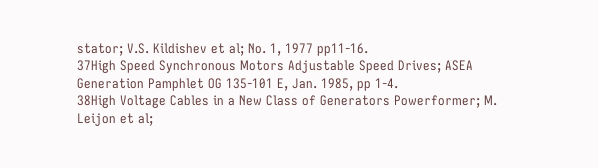stator; V.S. Kildishev et al; No. 1, 1977 pp11-16.
37High Speed Synchronous Motors Adjustable Speed Drives; ASEA Generation Pamphlet OG 135-101 E, Jan. 1985, pp 1-4.
38High Voltage Cables in a New Class of Generators Powerformer; M. Leijon et al;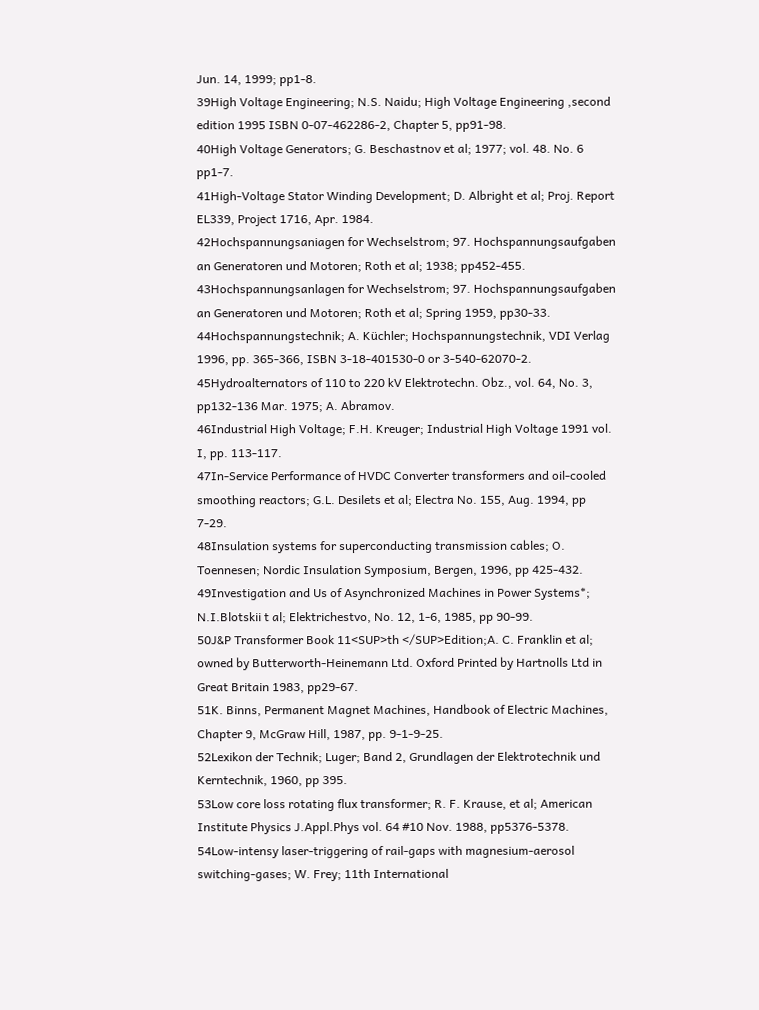Jun. 14, 1999; pp1-8.
39High Voltage Engineering; N.S. Naidu; High Voltage Engineering ,second edition 1995 ISBN 0-07-462286-2, Chapter 5, pp91-98.
40High Voltage Generators; G. Beschastnov et al; 1977; vol. 48. No. 6 pp1-7.
41High-Voltage Stator Winding Development; D. Albright et al; Proj. Report EL339, Project 1716, Apr. 1984.
42Hochspannungsaniagen for Wechselstrom; 97. Hochspannungsaufgaben an Generatoren und Motoren; Roth et al; 1938; pp452-455.
43Hochspannungsanlagen for Wechselstrom; 97. Hochspannungsaufgaben an Generatoren und Motoren; Roth et al; Spring 1959, pp30-33.
44Hochspannungstechnik; A. Küchler; Hochspannungstechnik, VDI Verlag 1996, pp. 365-366, ISBN 3-18-401530-0 or 3-540-62070-2.
45Hydroalternators of 110 to 220 kV Elektrotechn. Obz., vol. 64, No. 3, pp132-136 Mar. 1975; A. Abramov.
46Industrial High Voltage; F.H. Kreuger; Industrial High Voltage 1991 vol. I, pp. 113-117.
47In-Service Performance of HVDC Converter transformers and oil-cooled smoothing reactors; G.L. Desilets et al; Electra No. 155, Aug. 1994, pp 7-29.
48Insulation systems for superconducting transmission cables; O. Toennesen; Nordic Insulation Symposium, Bergen, 1996, pp 425-432.
49Investigation and Us of Asynchronized Machines in Power Systems*; N.I.Blotskii t al; Elektrichestvo, No. 12, 1-6, 1985, pp 90-99.
50J&P Transformer Book 11<SUP>th </SUP>Edition;A. C. Franklin et al; owned by Butterworth-Heinemann Ltd. Oxford Printed by Hartnolls Ltd in Great Britain 1983, pp29-67.
51K. Binns, Permanent Magnet Machines, Handbook of Electric Machines, Chapter 9, McGraw Hill, 1987, pp. 9-1-9-25.
52Lexikon der Technik; Luger; Band 2, Grundlagen der Elektrotechnik und Kerntechnik, 1960, pp 395.
53Low core loss rotating flux transformer; R. F. Krause, et al; American Institute Physics J.Appl.Phys vol. 64 #10 Nov. 1988, pp5376-5378.
54Low-intensy laser-triggering of rail-gaps with magnesium-aerosol switching-gases; W. Frey; 11th International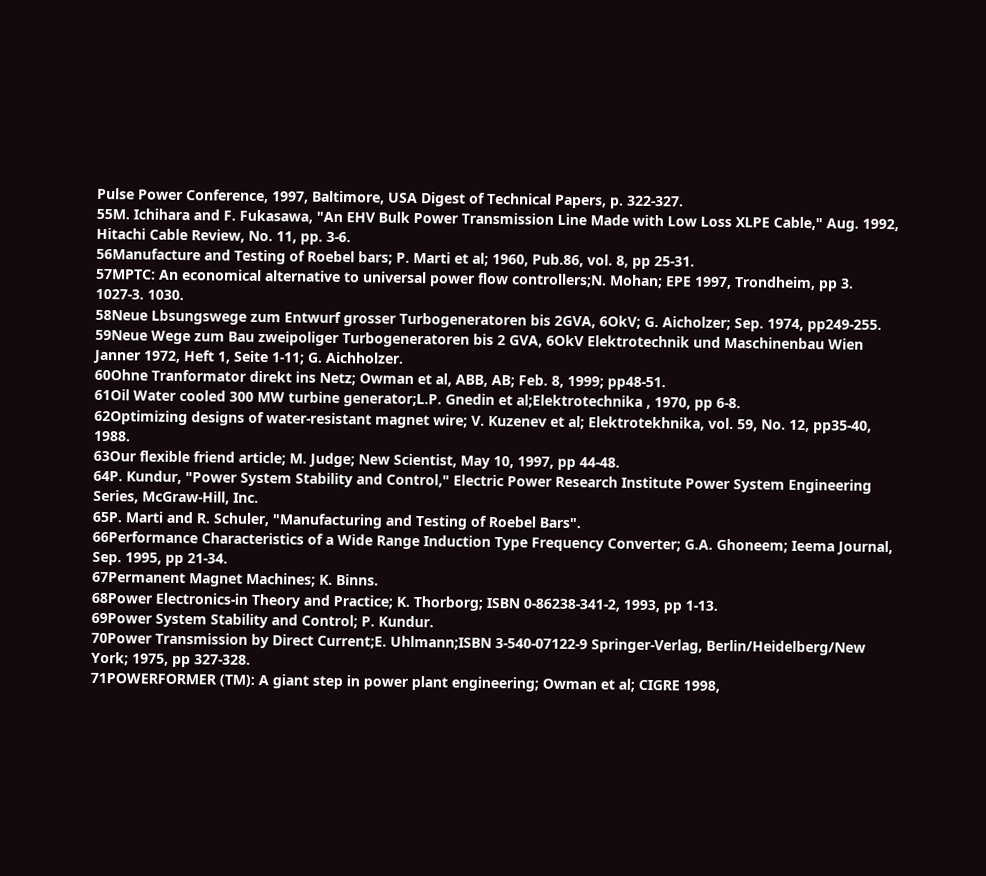Pulse Power Conference, 1997, Baltimore, USA Digest of Technical Papers, p. 322-327.
55M. Ichihara and F. Fukasawa, "An EHV Bulk Power Transmission Line Made with Low Loss XLPE Cable," Aug. 1992, Hitachi Cable Review, No. 11, pp. 3-6.
56Manufacture and Testing of Roebel bars; P. Marti et al; 1960, Pub.86, vol. 8, pp 25-31.
57MPTC: An economical alternative to universal power flow controllers;N. Mohan; EPE 1997, Trondheim, pp 3. 1027-3. 1030.
58Neue Lbsungswege zum Entwurf grosser Turbogeneratoren bis 2GVA, 6OkV; G. Aicholzer; Sep. 1974, pp249-255.
59Neue Wege zum Bau zweipoliger Turbogeneratoren bis 2 GVA, 6OkV Elektrotechnik und Maschinenbau Wien Janner 1972, Heft 1, Seite 1-11; G. Aichholzer.
60Ohne Tranformator direkt ins Netz; Owman et al, ABB, AB; Feb. 8, 1999; pp48-51.
61Oil Water cooled 300 MW turbine generator;L.P. Gnedin et al;Elektrotechnika , 1970, pp 6-8.
62Optimizing designs of water-resistant magnet wire; V. Kuzenev et al; Elektrotekhnika, vol. 59, No. 12, pp35-40, 1988.
63Our flexible friend article; M. Judge; New Scientist, May 10, 1997, pp 44-48.
64P. Kundur, "Power System Stability and Control," Electric Power Research Institute Power System Engineering Series, McGraw-Hill, Inc.
65P. Marti and R. Schuler, "Manufacturing and Testing of Roebel Bars".
66Performance Characteristics of a Wide Range Induction Type Frequency Converter; G.A. Ghoneem; Ieema Journal, Sep. 1995, pp 21-34.
67Permanent Magnet Machines; K. Binns.
68Power Electronics-in Theory and Practice; K. Thorborg; ISBN 0-86238-341-2, 1993, pp 1-13.
69Power System Stability and Control; P. Kundur.
70Power Transmission by Direct Current;E. Uhlmann;ISBN 3-540-07122-9 Springer-Verlag, Berlin/Heidelberg/New York; 1975, pp 327-328.
71POWERFORMER (TM): A giant step in power plant engineering; Owman et al; CIGRE 1998,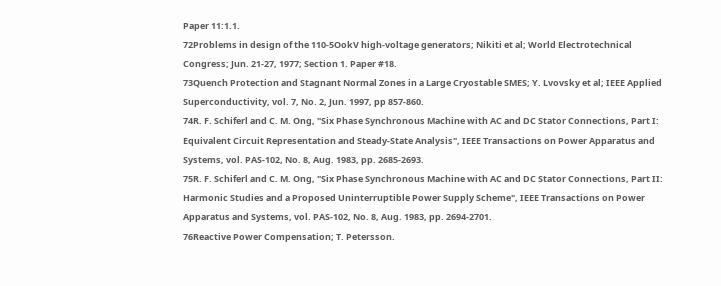Paper 11:1.1.
72Problems in design of the 110-5OokV high-voltage generators; Nikiti et al; World Electrotechnical Congress; Jun. 21-27, 1977; Section 1. Paper #18.
73Quench Protection and Stagnant Normal Zones in a Large Cryostable SMES; Y. Lvovsky et al; IEEE Applied Superconductivity, vol. 7, No. 2, Jun. 1997, pp 857-860.
74R. F. Schiferl and C. M. Ong, "Six Phase Synchronous Machine with AC and DC Stator Connections, Part I: Equivalent Circuit Representation and Steady-State Analysis", IEEE Transactions on Power Apparatus and Systems, vol. PAS-102, No. 8, Aug. 1983, pp. 2685-2693.
75R. F. Schiferl and C. M. Ong, "Six Phase Synchronous Machine with AC and DC Stator Connections, Part II: Harmonic Studies and a Proposed Uninterruptible Power Supply Scheme", IEEE Transactions on Power Apparatus and Systems, vol. PAS-102, No. 8, Aug. 1983, pp. 2694-2701.
76Reactive Power Compensation; T. Petersson.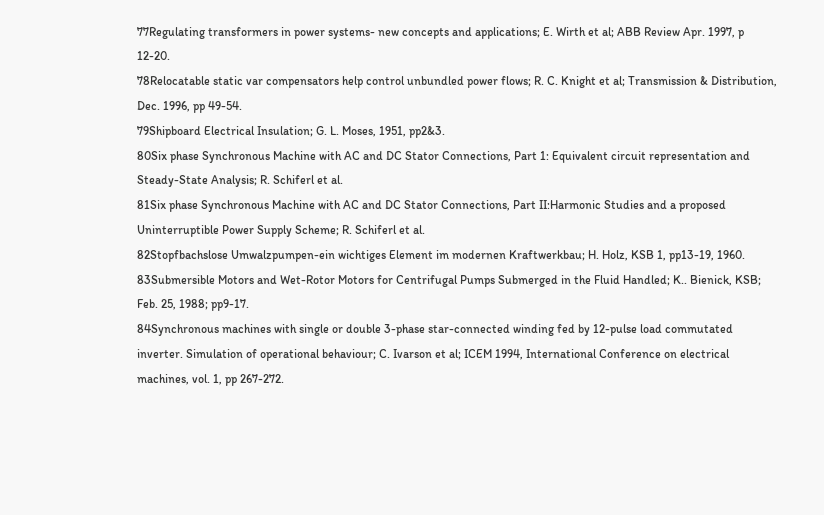77Regulating transformers in power systems- new concepts and applications; E. Wirth et al; ABB Review Apr. 1997, p 12-20.
78Relocatable static var compensators help control unbundled power flows; R. C. Knight et al; Transmission & Distribution, Dec. 1996, pp 49-54.
79Shipboard Electrical Insulation; G. L. Moses, 1951, pp2&3.
80Six phase Synchronous Machine with AC and DC Stator Connections, Part 1: Equivalent circuit representation and Steady-State Analysis; R. Schiferl et al.
81Six phase Synchronous Machine with AC and DC Stator Connections, Part II:Harmonic Studies and a proposed Uninterruptible Power Supply Scheme; R. Schiferl et al.
82Stopfbachslose Umwalzpumpen-ein wichtiges Element im modernen Kraftwerkbau; H. Holz, KSB 1, pp13-19, 1960.
83Submersible Motors and Wet-Rotor Motors for Centrifugal Pumps Submerged in the Fluid Handled; K.. Bienick, KSB; Feb. 25, 1988; pp9-17.
84Synchronous machines with single or double 3-phase star-connected winding fed by 12-pulse load commutated inverter. Simulation of operational behaviour; C. Ivarson et al; ICEM 1994, International Conference on electrical machines, vol. 1, pp 267-272.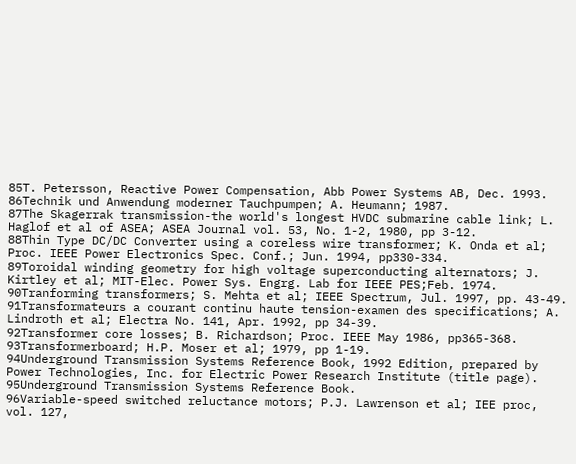85T. Petersson, Reactive Power Compensation, Abb Power Systems AB, Dec. 1993.
86Technik und Anwendung moderner Tauchpumpen; A. Heumann; 1987.
87The Skagerrak transmission-the world's longest HVDC submarine cable link; L. Haglof et al of ASEA; ASEA Journal vol. 53, No. 1-2, 1980, pp 3-12.
88Thin Type DC/DC Converter using a coreless wire transformer; K. Onda et al; Proc. IEEE Power Electronics Spec. Conf.; Jun. 1994, pp330-334.
89Toroidal winding geometry for high voltage superconducting alternators; J. Kirtley et al; MIT-Elec. Power Sys. Engrg. Lab for IEEE PES;Feb. 1974.
90Tranforming transformers; S. Mehta et al; IEEE Spectrum, Jul. 1997, pp. 43-49.
91Transformateurs a courant continu haute tension-examen des specifications; A. Lindroth et al; Electra No. 141, Apr. 1992, pp 34-39.
92Transformer core losses; B. Richardson; Proc. IEEE May 1986, pp365-368.
93Transformerboard; H.P. Moser et al; 1979, pp 1-19.
94Underground Transmission Systems Reference Book, 1992 Edition, prepared by Power Technologies, Inc. for Electric Power Research Institute (title page).
95Underground Transmission Systems Reference Book.
96Variable-speed switched reluctance motors; P.J. Lawrenson et al; IEE proc, vol. 127,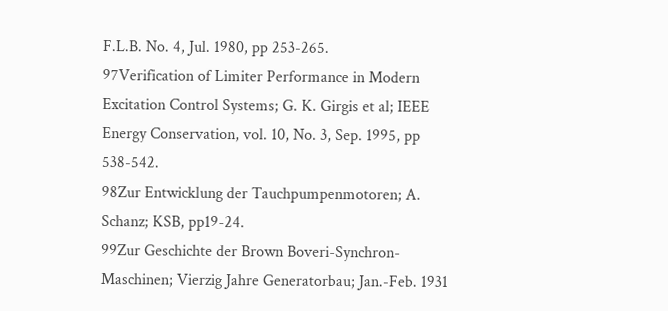F.L.B. No. 4, Jul. 1980, pp 253-265.
97Verification of Limiter Performance in Modern Excitation Control Systems; G. K. Girgis et al; IEEE Energy Conservation, vol. 10, No. 3, Sep. 1995, pp 538-542.
98Zur Entwicklung der Tauchpumpenmotoren; A. Schanz; KSB, pp19-24.
99Zur Geschichte der Brown Boveri-Synchron-Maschinen; Vierzig Jahre Generatorbau; Jan.-Feb. 1931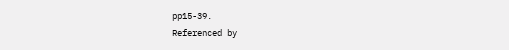pp15-39.
Referenced by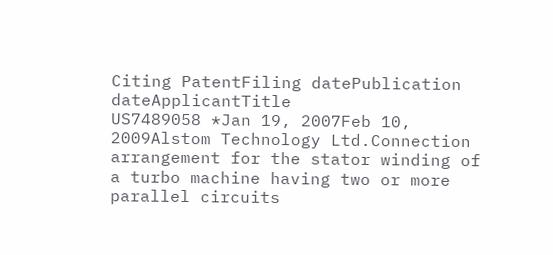Citing PatentFiling datePublication dateApplicantTitle
US7489058 *Jan 19, 2007Feb 10, 2009Alstom Technology Ltd.Connection arrangement for the stator winding of a turbo machine having two or more parallel circuits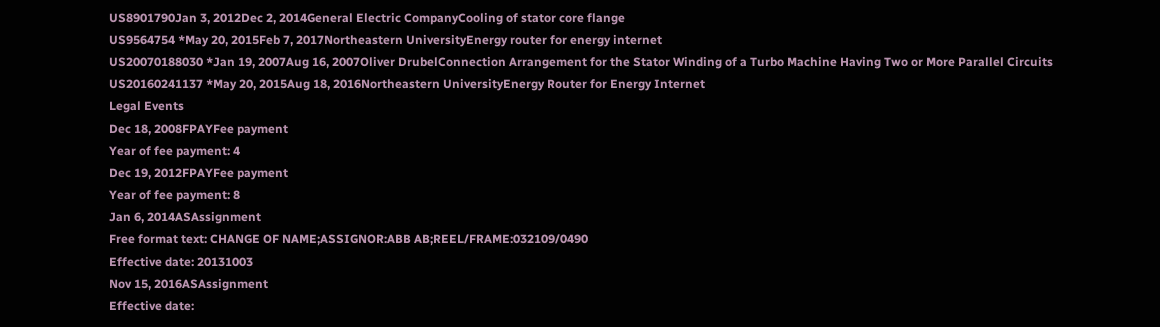US8901790Jan 3, 2012Dec 2, 2014General Electric CompanyCooling of stator core flange
US9564754 *May 20, 2015Feb 7, 2017Northeastern UniversityEnergy router for energy internet
US20070188030 *Jan 19, 2007Aug 16, 2007Oliver DrubelConnection Arrangement for the Stator Winding of a Turbo Machine Having Two or More Parallel Circuits
US20160241137 *May 20, 2015Aug 18, 2016Northeastern UniversityEnergy Router for Energy Internet
Legal Events
Dec 18, 2008FPAYFee payment
Year of fee payment: 4
Dec 19, 2012FPAYFee payment
Year of fee payment: 8
Jan 6, 2014ASAssignment
Free format text: CHANGE OF NAME;ASSIGNOR:ABB AB;REEL/FRAME:032109/0490
Effective date: 20131003
Nov 15, 2016ASAssignment
Effective date: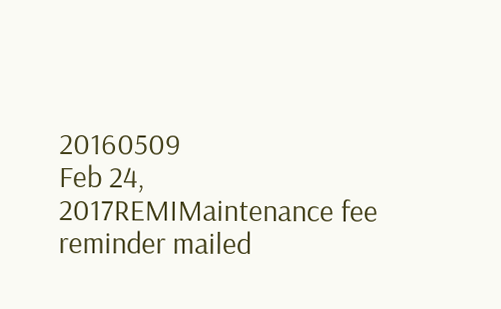20160509
Feb 24, 2017REMIMaintenance fee reminder mailed